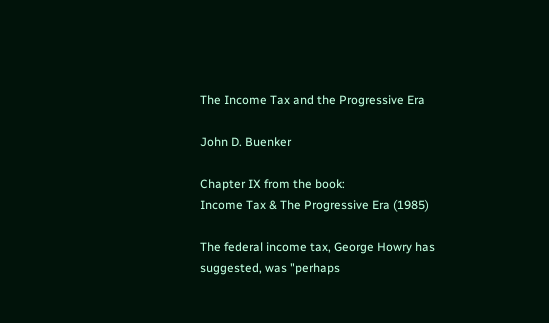The Income Tax and the Progressive Era

John D. Buenker

Chapter IX from the book:
Income Tax & The Progressive Era (1985)

The federal income tax, George Howry has suggested, was "perhaps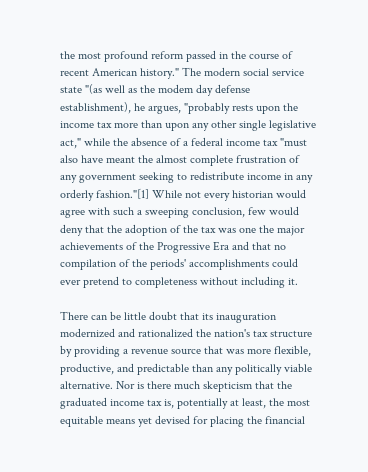the most profound reform passed in the course of recent American history." The modern social service state "(as well as the modem day defense establishment), he argues, "probably rests upon the income tax more than upon any other single legislative act," while the absence of a federal income tax "must also have meant the almost complete frustration of any government seeking to redistribute income in any orderly fashion."[1] While not every historian would agree with such a sweeping conclusion, few would deny that the adoption of the tax was one the major achievements of the Progressive Era and that no compilation of the periods' accomplishments could ever pretend to completeness without including it.

There can be little doubt that its inauguration modernized and rationalized the nation's tax structure by providing a revenue source that was more flexible, productive, and predictable than any politically viable alternative. Nor is there much skepticism that the graduated income tax is, potentially at least, the most equitable means yet devised for placing the financial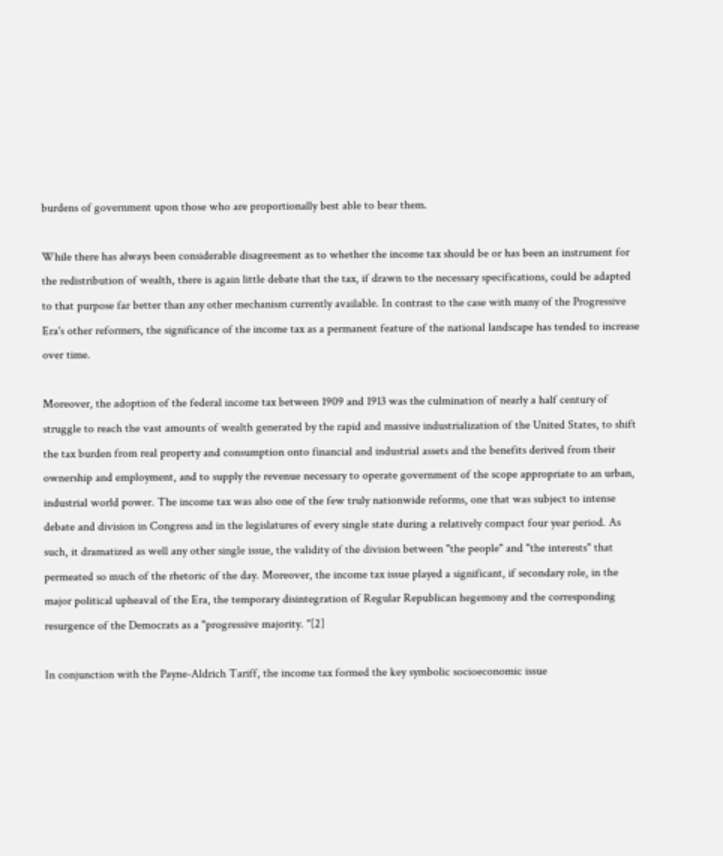burdens of government upon those who are proportionally best able to bear them.

While there has always been considerable disagreement as to whether the income tax should be or has been an instrument for the redistribution of wealth, there is again little debate that the tax, if drawn to the necessary specifications, could be adapted to that purpose far better than any other mechanism currently available. In contrast to the case with many of the Progressive Era's other reformers, the significance of the income tax as a permanent feature of the national landscape has tended to increase over time.

Moreover, the adoption of the federal income tax between 1909 and 1913 was the culmination of nearly a half century of struggle to reach the vast amounts of wealth generated by the rapid and massive industrialization of the United States, to shift the tax burden from real property and consumption onto financial and industrial assets and the benefits derived from their ownership and employment, and to supply the revenue necessary to operate government of the scope appropriate to an urban, industrial world power. The income tax was also one of the few truly nationwide reforms, one that was subject to intense debate and division in Congress and in the legislatures of every single state during a relatively compact four year period. As such, it dramatized as well any other single issue, the validity of the division between "the people" and "the interests" that permeated so much of the rhetoric of the day. Moreover, the income tax issue played a significant, if secondary role, in the major political upheaval of the Era, the temporary disintegration of Regular Republican hegemony and the corresponding resurgence of the Democrats as a "progressive majority. "[2]

In conjunction with the Payne-Aldrich Tariff, the income tax formed the key symbolic socioeconomic issue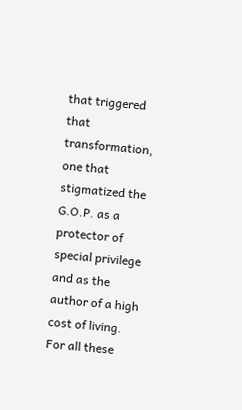that triggered that transformation, one that stigmatized the G.O.P. as a protector of special privilege and as the author of a high cost of living. For all these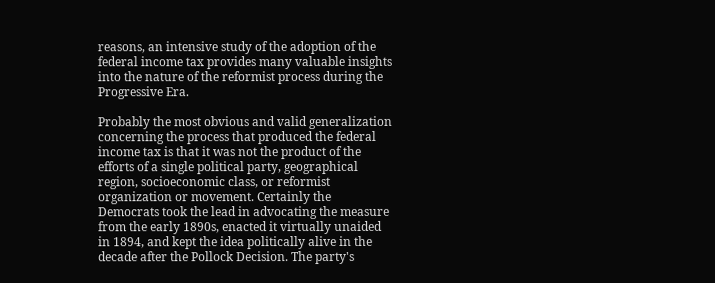reasons, an intensive study of the adoption of the federal income tax provides many valuable insights into the nature of the reformist process during the Progressive Era.

Probably the most obvious and valid generalization concerning the process that produced the federal income tax is that it was not the product of the efforts of a single political party, geographical region, socioeconomic class, or reformist organization or movement. Certainly the Democrats took the lead in advocating the measure from the early 1890s, enacted it virtually unaided in 1894, and kept the idea politically alive in the decade after the Pollock Decision. The party's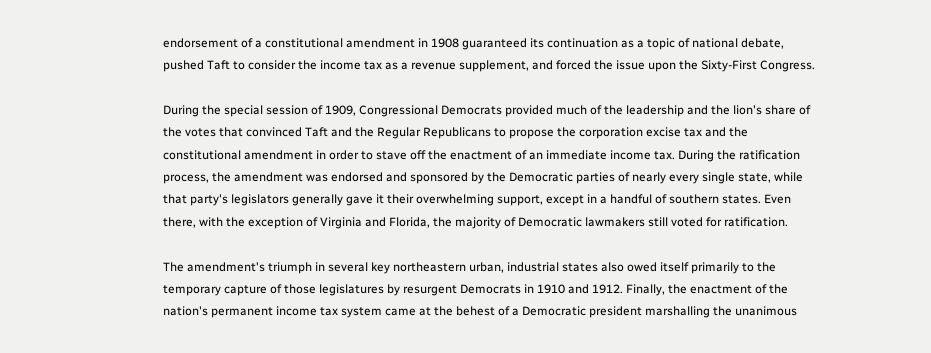endorsement of a constitutional amendment in 1908 guaranteed its continuation as a topic of national debate, pushed Taft to consider the income tax as a revenue supplement, and forced the issue upon the Sixty-First Congress.

During the special session of 1909, Congressional Democrats provided much of the leadership and the lion's share of the votes that convinced Taft and the Regular Republicans to propose the corporation excise tax and the constitutional amendment in order to stave off the enactment of an immediate income tax. During the ratification process, the amendment was endorsed and sponsored by the Democratic parties of nearly every single state, while that party's legislators generally gave it their overwhelming support, except in a handful of southern states. Even there, with the exception of Virginia and Florida, the majority of Democratic lawmakers still voted for ratification.

The amendment's triumph in several key northeastern urban, industrial states also owed itself primarily to the temporary capture of those legislatures by resurgent Democrats in 1910 and 1912. Finally, the enactment of the nation's permanent income tax system came at the behest of a Democratic president marshalling the unanimous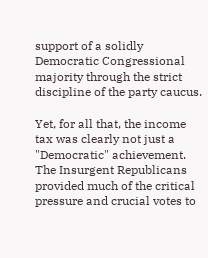support of a solidly Democratic Congressional majority through the strict discipline of the party caucus.

Yet, for all that, the income tax was clearly not just a "Democratic" achievement. The Insurgent Republicans provided much of the critical pressure and crucial votes to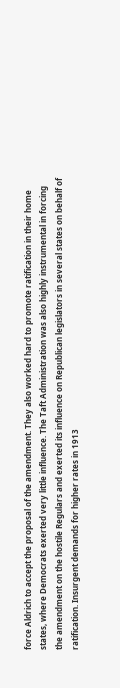force Aldrich to accept the proposal of the amendment. They also worked hard to promote ratification in their home states, where Democrats exerted very little influence. The Taft Administration was also highly instrumental in forcing the amendment on the hostile Regulars and exerted its influence on Republican legislators in several states on behalf of ratification. Insurgent demands for higher rates in 1913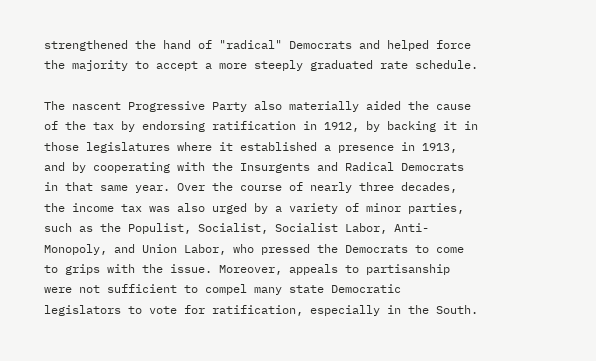strengthened the hand of "radical" Democrats and helped force the majority to accept a more steeply graduated rate schedule.

The nascent Progressive Party also materially aided the cause of the tax by endorsing ratification in 1912, by backing it in those legislatures where it established a presence in 1913, and by cooperating with the Insurgents and Radical Democrats in that same year. Over the course of nearly three decades, the income tax was also urged by a variety of minor parties, such as the Populist, Socialist, Socialist Labor, Anti-Monopoly, and Union Labor, who pressed the Democrats to come to grips with the issue. Moreover, appeals to partisanship were not sufficient to compel many state Democratic legislators to vote for ratification, especially in the South.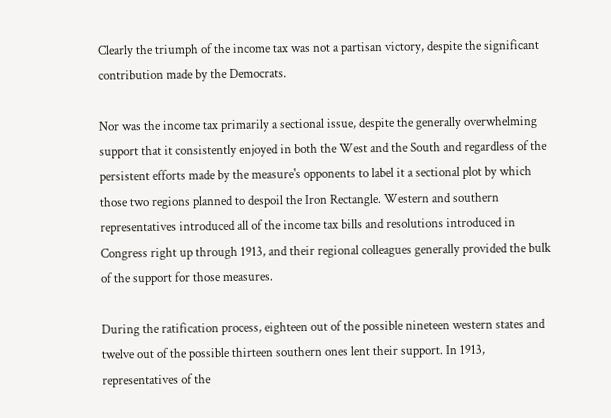Clearly the triumph of the income tax was not a partisan victory, despite the significant contribution made by the Democrats.

Nor was the income tax primarily a sectional issue, despite the generally overwhelming support that it consistently enjoyed in both the West and the South and regardless of the persistent efforts made by the measure's opponents to label it a sectional plot by which those two regions planned to despoil the Iron Rectangle. Western and southern representatives introduced all of the income tax bills and resolutions introduced in Congress right up through 1913, and their regional colleagues generally provided the bulk of the support for those measures.

During the ratification process, eighteen out of the possible nineteen western states and twelve out of the possible thirteen southern ones lent their support. In 1913, representatives of the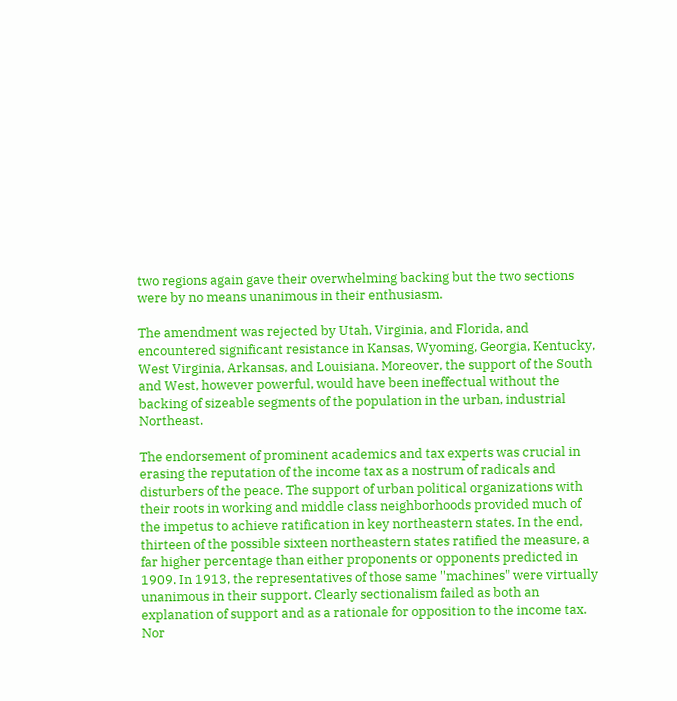two regions again gave their overwhelming backing but the two sections were by no means unanimous in their enthusiasm.

The amendment was rejected by Utah, Virginia, and Florida, and encountered significant resistance in Kansas, Wyoming, Georgia, Kentucky, West Virginia, Arkansas, and Louisiana. Moreover, the support of the South and West, however powerful, would have been ineffectual without the backing of sizeable segments of the population in the urban, industrial Northeast.

The endorsement of prominent academics and tax experts was crucial in erasing the reputation of the income tax as a nostrum of radicals and disturbers of the peace. The support of urban political organizations with their roots in working and middle class neighborhoods provided much of the impetus to achieve ratification in key northeastern states. In the end, thirteen of the possible sixteen northeastern states ratified the measure, a far higher percentage than either proponents or opponents predicted in 1909. In 1913, the representatives of those same ''machines" were virtually unanimous in their support. Clearly sectionalism failed as both an explanation of support and as a rationale for opposition to the income tax. Nor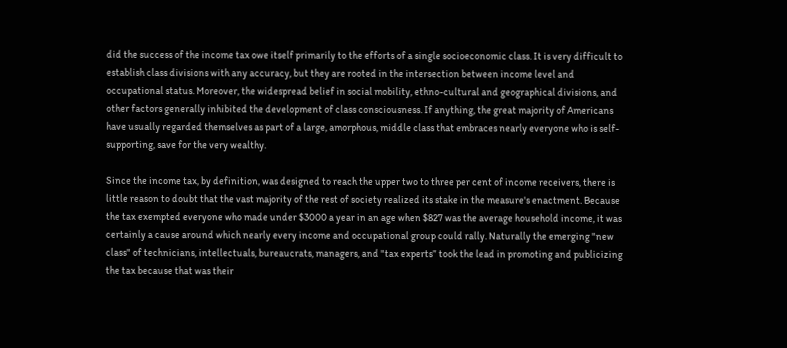did the success of the income tax owe itself primarily to the efforts of a single socioeconomic class. It is very difficult to establish class divisions with any accuracy, but they are rooted in the intersection between income level and occupational status. Moreover, the widespread belief in social mobility, ethno-cultural and geographical divisions, and other factors generally inhibited the development of class consciousness. If anything, the great majority of Americans have usually regarded themselves as part of a large, amorphous, middle class that embraces nearly everyone who is self-supporting, save for the very wealthy.

Since the income tax, by definition, was designed to reach the upper two to three per cent of income receivers, there is little reason to doubt that the vast majority of the rest of society realized its stake in the measure's enactment. Because the tax exempted everyone who made under $3000 a year in an age when $827 was the average household income, it was certainly a cause around which nearly every income and occupational group could rally. Naturally the emerging "new class" of technicians, intellectuals, bureaucrats, managers, and "tax experts” took the lead in promoting and publicizing the tax because that was their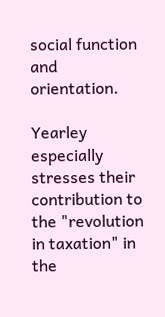social function and orientation.

Yearley especially stresses their contribution to the "revolution in taxation" in the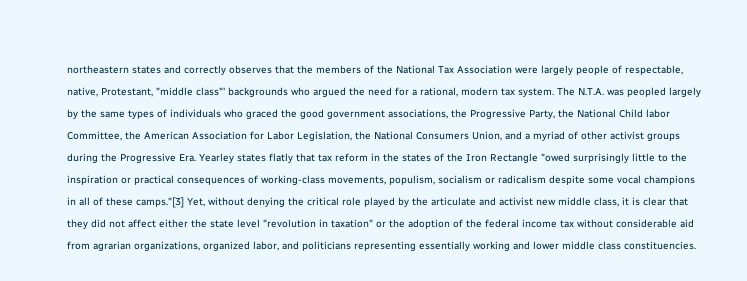northeastern states and correctly observes that the members of the National Tax Association were largely people of respectable, native, Protestant, "middle class"' backgrounds who argued the need for a rational, modern tax system. The N.T.A. was peopled largely by the same types of individuals who graced the good government associations, the Progressive Party, the National Child labor Committee, the American Association for Labor Legislation, the National Consumers Union, and a myriad of other activist groups during the Progressive Era. Yearley states flatly that tax reform in the states of the Iron Rectangle "owed surprisingly little to the inspiration or practical consequences of working-class movements, populism, socialism or radicalism despite some vocal champions in all of these camps."[3] Yet, without denying the critical role played by the articulate and activist new middle class, it is clear that they did not affect either the state level "revolution in taxation" or the adoption of the federal income tax without considerable aid from agrarian organizations, organized labor, and politicians representing essentially working and lower middle class constituencies.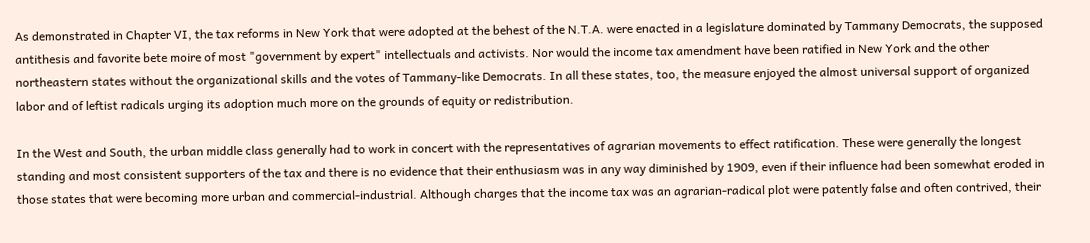As demonstrated in Chapter VI, the tax reforms in New York that were adopted at the behest of the N.T.A. were enacted in a legislature dominated by Tammany Democrats, the supposed antithesis and favorite bete moire of most "government by expert" intellectuals and activists. Nor would the income tax amendment have been ratified in New York and the other northeastern states without the organizational skills and the votes of Tammany-like Democrats. In all these states, too, the measure enjoyed the almost universal support of organized labor and of leftist radicals urging its adoption much more on the grounds of equity or redistribution.

In the West and South, the urban middle class generally had to work in concert with the representatives of agrarian movements to effect ratification. These were generally the longest standing and most consistent supporters of the tax and there is no evidence that their enthusiasm was in any way diminished by 1909, even if their influence had been somewhat eroded in those states that were becoming more urban and commercial-industrial. Although charges that the income tax was an agrarian-radical plot were patently false and often contrived, their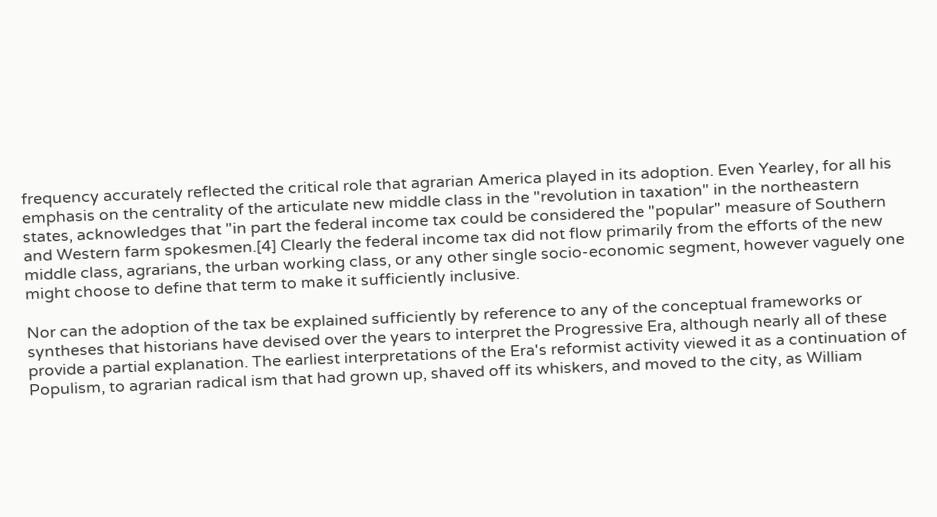frequency accurately reflected the critical role that agrarian America played in its adoption. Even Yearley, for all his emphasis on the centrality of the articulate new middle class in the "revolution in taxation" in the northeastern states, acknowledges that "in part the federal income tax could be considered the "popular" measure of Southern and Western farm spokesmen.[4] Clearly the federal income tax did not flow primarily from the efforts of the new middle class, agrarians, the urban working class, or any other single socio-economic segment, however vaguely one might choose to define that term to make it sufficiently inclusive.

Nor can the adoption of the tax be explained sufficiently by reference to any of the conceptual frameworks or syntheses that historians have devised over the years to interpret the Progressive Era, although nearly all of these provide a partial explanation. The earliest interpretations of the Era's reformist activity viewed it as a continuation of Populism, to agrarian radical ism that had grown up, shaved off its whiskers, and moved to the city, as William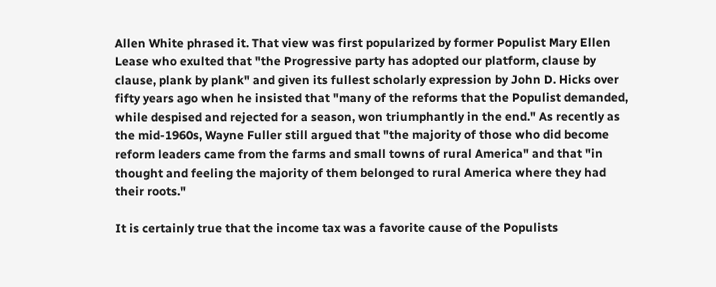Allen White phrased it. That view was first popularized by former Populist Mary Ellen Lease who exulted that "the Progressive party has adopted our platform, clause by clause, plank by plank" and given its fullest scholarly expression by John D. Hicks over fifty years ago when he insisted that "many of the reforms that the Populist demanded, while despised and rejected for a season, won triumphantly in the end." As recently as the mid-1960s, Wayne Fuller still argued that "the majority of those who did become reform leaders came from the farms and small towns of rural America" and that "in thought and feeling the majority of them belonged to rural America where they had their roots."

It is certainly true that the income tax was a favorite cause of the Populists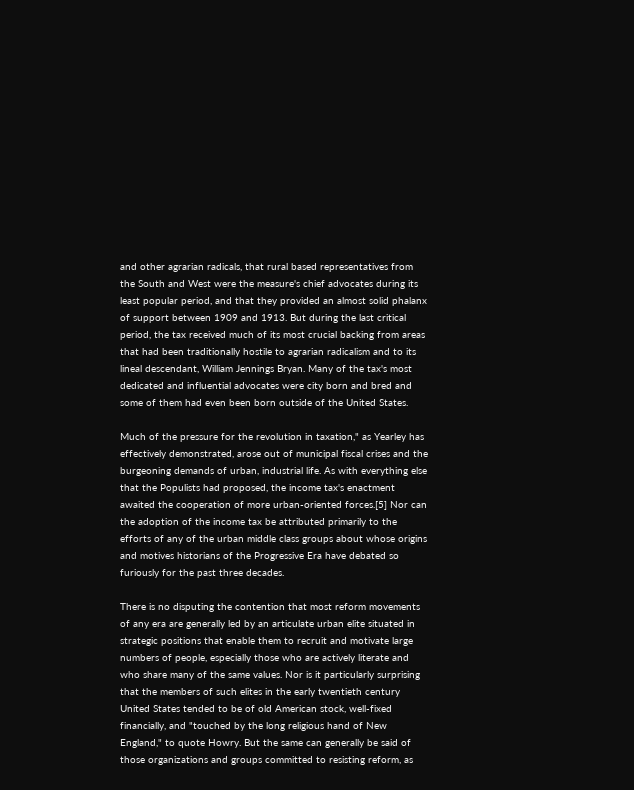and other agrarian radicals, that rural based representatives from the South and West were the measure's chief advocates during its least popular period, and that they provided an almost solid phalanx of support between 1909 and 1913. But during the last critical period, the tax received much of its most crucial backing from areas that had been traditionally hostile to agrarian radicalism and to its lineal descendant, William Jennings Bryan. Many of the tax's most dedicated and influential advocates were city born and bred and some of them had even been born outside of the United States.

Much of the pressure for the revolution in taxation," as Yearley has effectively demonstrated, arose out of municipal fiscal crises and the burgeoning demands of urban, industrial life. As with everything else that the Populists had proposed, the income tax's enactment awaited the cooperation of more urban-oriented forces.[5] Nor can the adoption of the income tax be attributed primarily to the efforts of any of the urban middle class groups about whose origins and motives historians of the Progressive Era have debated so furiously for the past three decades.

There is no disputing the contention that most reform movements of any era are generally led by an articulate urban elite situated in strategic positions that enable them to recruit and motivate large numbers of people, especially those who are actively literate and who share many of the same values. Nor is it particularly surprising that the members of such elites in the early twentieth century United States tended to be of old American stock, well-fixed financially, and "touched by the long religious hand of New England," to quote Howry. But the same can generally be said of those organizations and groups committed to resisting reform, as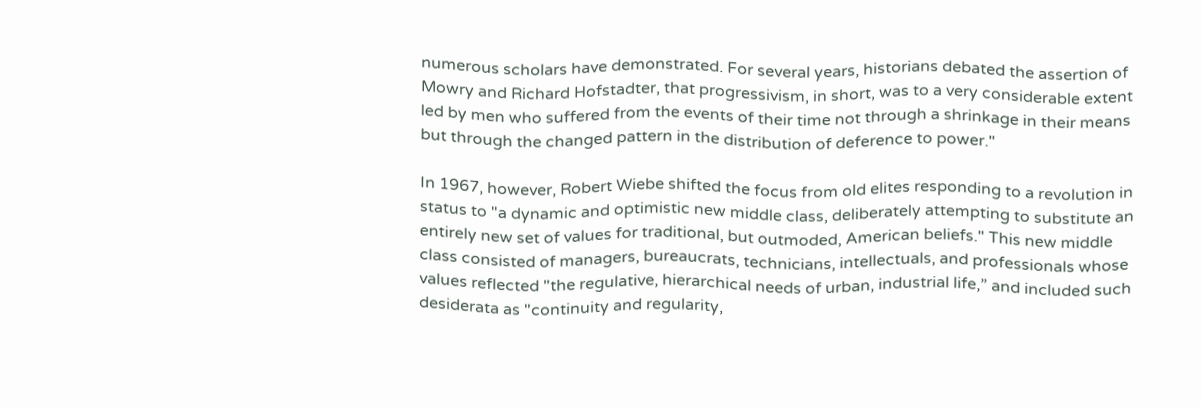numerous scholars have demonstrated. For several years, historians debated the assertion of Mowry and Richard Hofstadter, that progressivism, in short, was to a very considerable extent led by men who suffered from the events of their time not through a shrinkage in their means but through the changed pattern in the distribution of deference to power."

In 1967, however, Robert Wiebe shifted the focus from old elites responding to a revolution in status to "a dynamic and optimistic new middle class, deliberately attempting to substitute an entirely new set of values for traditional, but outmoded, American beliefs." This new middle class consisted of managers, bureaucrats, technicians, intellectuals, and professionals whose values reflected "the regulative, hierarchical needs of urban, industrial life,” and included such desiderata as "continuity and regularity,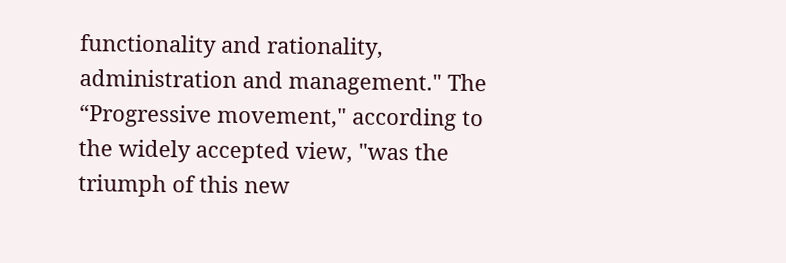functionality and rationality, administration and management." The “Progressive movement," according to the widely accepted view, "was the triumph of this new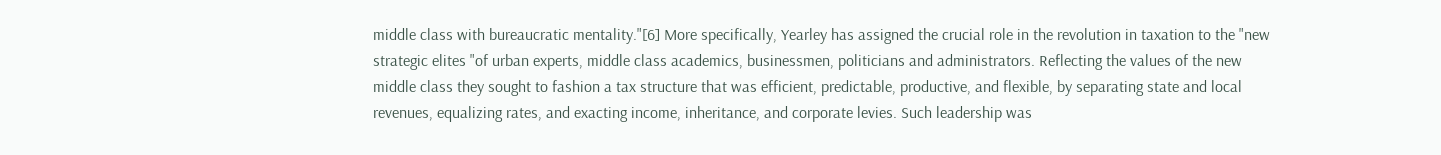middle class with bureaucratic mentality."[6] More specifically, Yearley has assigned the crucial role in the revolution in taxation to the "new strategic elites "of urban experts, middle class academics, businessmen, politicians and administrators. Reflecting the values of the new middle class they sought to fashion a tax structure that was efficient, predictable, productive, and flexible, by separating state and local revenues, equalizing rates, and exacting income, inheritance, and corporate levies. Such leadership was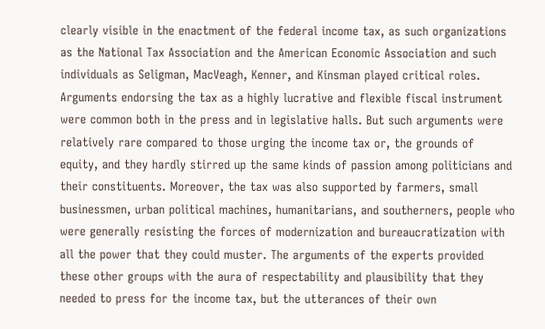clearly visible in the enactment of the federal income tax, as such organizations as the National Tax Association and the American Economic Association and such individuals as Seligman, MacVeagh, Kenner, and Kinsman played critical roles. Arguments endorsing the tax as a highly lucrative and flexible fiscal instrument were common both in the press and in legislative halls. But such arguments were relatively rare compared to those urging the income tax or, the grounds of equity, and they hardly stirred up the same kinds of passion among politicians and their constituents. Moreover, the tax was also supported by farmers, small businessmen, urban political machines, humanitarians, and southerners, people who were generally resisting the forces of modernization and bureaucratization with all the power that they could muster. The arguments of the experts provided these other groups with the aura of respectability and plausibility that they needed to press for the income tax, but the utterances of their own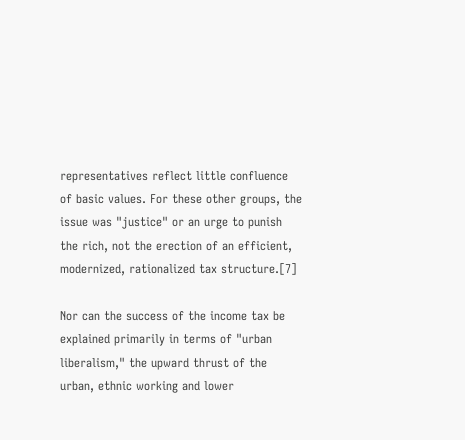representatives reflect little confluence of basic values. For these other groups, the issue was "justice" or an urge to punish the rich, not the erection of an efficient, modernized, rationalized tax structure.[7]

Nor can the success of the income tax be explained primarily in terms of "urban liberalism," the upward thrust of the urban, ethnic working and lower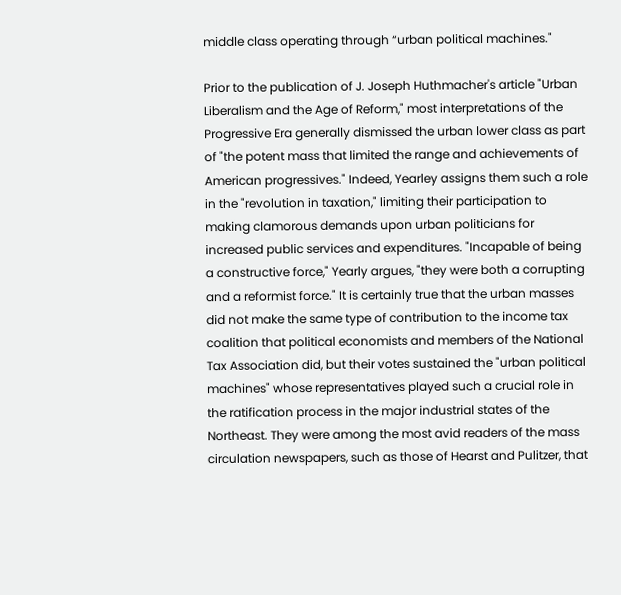middle class operating through “urban political machines."

Prior to the publication of J. Joseph Huthmacher's article "Urban Liberalism and the Age of Reform," most interpretations of the Progressive Era generally dismissed the urban lower class as part of "the potent mass that limited the range and achievements of American progressives." Indeed, Yearley assigns them such a role in the "revolution in taxation," limiting their participation to making clamorous demands upon urban politicians for increased public services and expenditures. "Incapable of being a constructive force," Yearly argues, "they were both a corrupting and a reformist force." It is certainly true that the urban masses did not make the same type of contribution to the income tax coalition that political economists and members of the National Tax Association did, but their votes sustained the "urban political machines" whose representatives played such a crucial role in the ratification process in the major industrial states of the Northeast. They were among the most avid readers of the mass circulation newspapers, such as those of Hearst and Pulitzer, that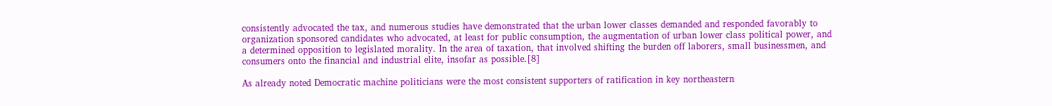consistently advocated the tax, and numerous studies have demonstrated that the urban lower classes demanded and responded favorably to organization sponsored candidates who advocated, at least for public consumption, the augmentation of urban lower class political power, and a determined opposition to legislated morality. In the area of taxation, that involved shifting the burden off laborers, small businessmen, and consumers onto the financial and industrial elite, insofar as possible.[8]

As already noted Democratic machine politicians were the most consistent supporters of ratification in key northeastern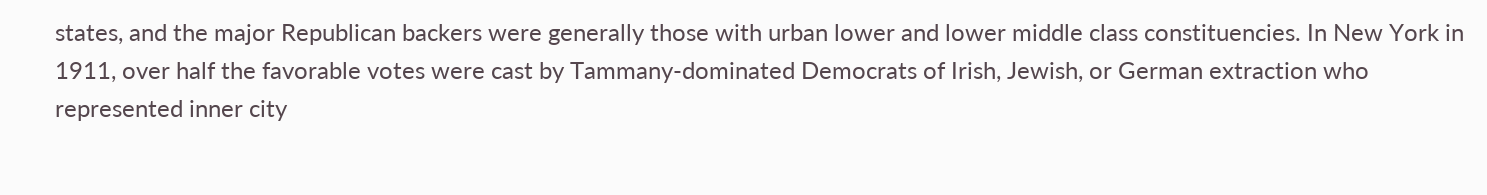states, and the major Republican backers were generally those with urban lower and lower middle class constituencies. In New York in 1911, over half the favorable votes were cast by Tammany-dominated Democrats of Irish, Jewish, or German extraction who represented inner city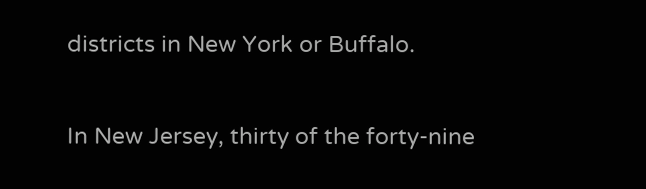districts in New York or Buffalo.

In New Jersey, thirty of the forty-nine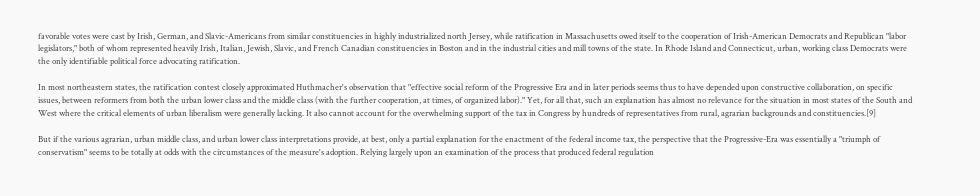favorable votes were cast by Irish, German, and Slavic-Americans from similar constituencies in highly industrialized north Jersey, while ratification in Massachusetts owed itself to the cooperation of Irish-American Democrats and Republican "labor legislators," both of whom represented heavily Irish, Italian, Jewish, Slavic, and French Canadian constituencies in Boston and in the industrial cities and mill towns of the state. In Rhode Island and Connecticut, urban, working class Democrats were the only identifiable political force advocating ratification.

In most northeastern states, the ratification contest closely approximated Huthmacher's observation that "effective social reform of the Progressive Era and in later periods seems thus to have depended upon constructive collaboration, on specific issues, between reformers from both the urban lower class and the middle class (with the further cooperation, at times, of organized labor)." Yet, for all that, such an explanation has almost no relevance for the situation in most states of the South and West where the critical elements of urban liberalism were generally lacking. It also cannot account for the overwhelming support of the tax in Congress by hundreds of representatives from rural, agrarian backgrounds and constituencies.[9]

But if the various agrarian, urban middle class, and urban lower class interpretations provide, at best, only a partial explanation for the enactment of the federal income tax, the perspective that the Progressive-Era was essentially a "triumph of conservatism" seems to be totally at odds with the circumstances of the measure's adoption. Relying largely upon an examination of the process that produced federal regulation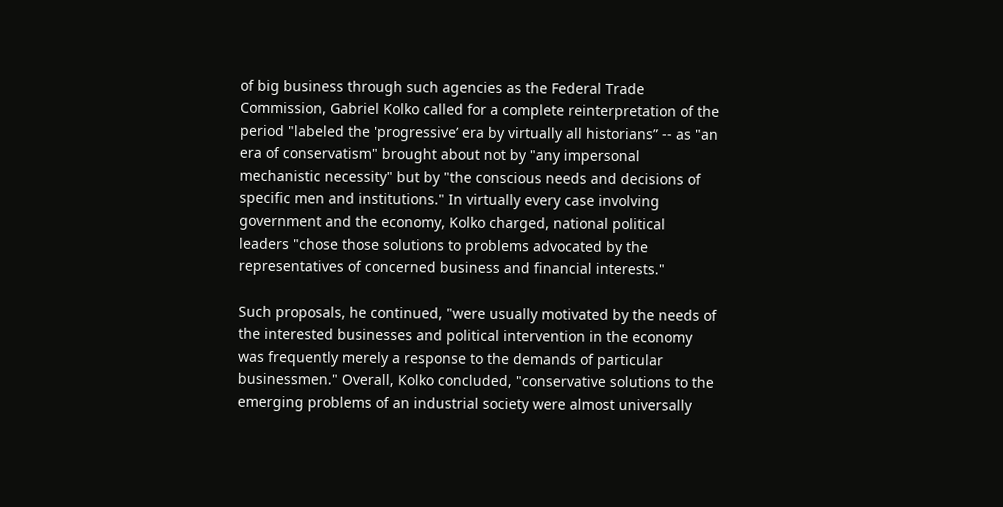of big business through such agencies as the Federal Trade Commission, Gabriel Kolko called for a complete reinterpretation of the period "labeled the 'progressive’ era by virtually all historians” -- as "an era of conservatism" brought about not by "any impersonal mechanistic necessity" but by "the conscious needs and decisions of specific men and institutions." In virtually every case involving government and the economy, Kolko charged, national political leaders "chose those solutions to problems advocated by the representatives of concerned business and financial interests."

Such proposals, he continued, "were usually motivated by the needs of the interested businesses and political intervention in the economy was frequently merely a response to the demands of particular businessmen." Overall, Kolko concluded, "conservative solutions to the emerging problems of an industrial society were almost universally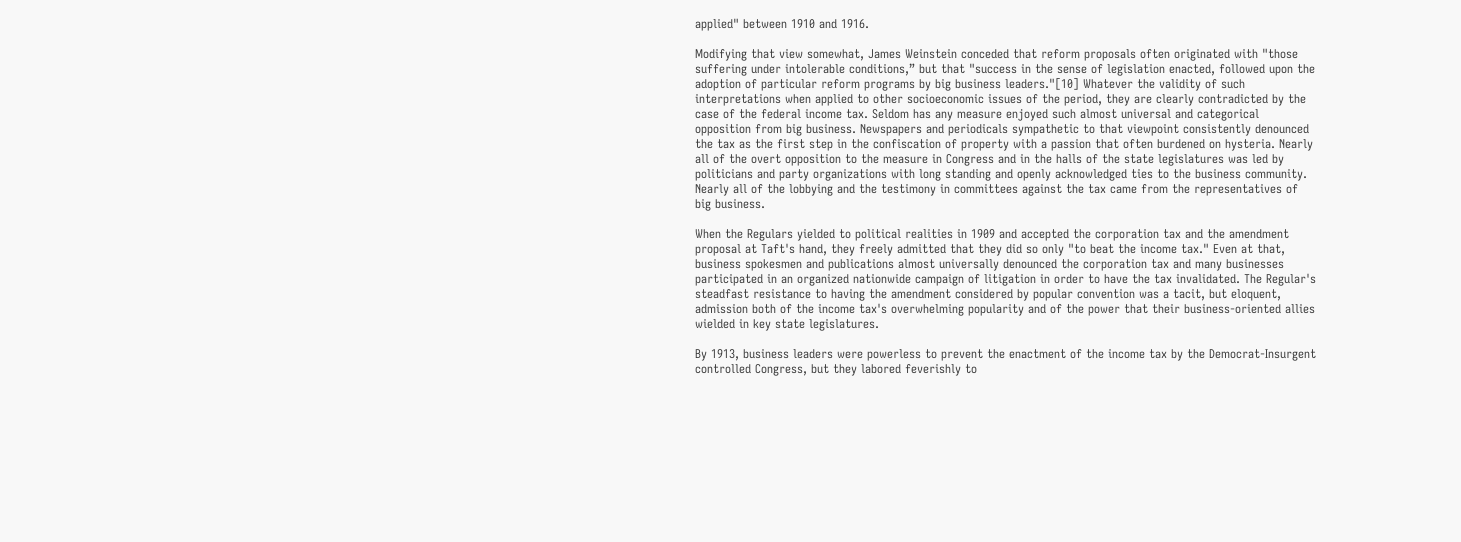applied" between 1910 and 1916.

Modifying that view somewhat, James Weinstein conceded that reform proposals often originated with "those suffering under intolerable conditions,” but that "success in the sense of legislation enacted, followed upon the adoption of particular reform programs by big business leaders."[10] Whatever the validity of such interpretations when applied to other socioeconomic issues of the period, they are clearly contradicted by the case of the federal income tax. Seldom has any measure enjoyed such almost universal and categorical opposition from big business. Newspapers and periodicals sympathetic to that viewpoint consistently denounced the tax as the first step in the confiscation of property with a passion that often burdened on hysteria. Nearly all of the overt opposition to the measure in Congress and in the halls of the state legislatures was led by politicians and party organizations with long standing and openly acknowledged ties to the business community. Nearly all of the lobbying and the testimony in committees against the tax came from the representatives of big business.

When the Regulars yielded to political realities in 1909 and accepted the corporation tax and the amendment proposal at Taft's hand, they freely admitted that they did so only "to beat the income tax." Even at that, business spokesmen and publications almost universally denounced the corporation tax and many businesses participated in an organized nationwide campaign of litigation in order to have the tax invalidated. The Regular's steadfast resistance to having the amendment considered by popular convention was a tacit, but eloquent, admission both of the income tax's overwhelming popularity and of the power that their business-oriented allies wielded in key state legislatures.

By 1913, business leaders were powerless to prevent the enactment of the income tax by the Democrat-Insurgent controlled Congress, but they labored feverishly to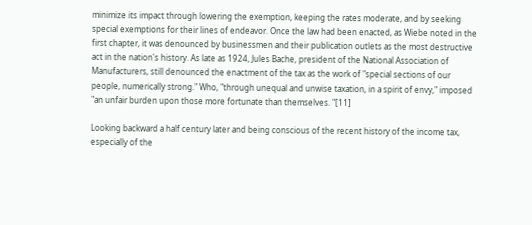minimize its impact through lowering the exemption, keeping the rates moderate, and by seeking special exemptions for their lines of endeavor. Once the law had been enacted, as Wiebe noted in the first chapter, it was denounced by businessmen and their publication outlets as the most destructive act in the nation's history. As late as 1924, Jules Bache, president of the National Association of Manufacturers, still denounced the enactment of the tax as the work of "special sections of our people, numerically strong." Who, "through unequal and unwise taxation, in a spirit of envy," imposed "an unfair burden upon those more fortunate than themselves. "[11]

Looking backward a half century later and being conscious of the recent history of the income tax, especially of the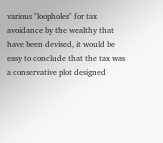various "loopholes" for tax avoidance by the wealthy that have been devised, it would be easy to conclude that the tax was a conservative plot designed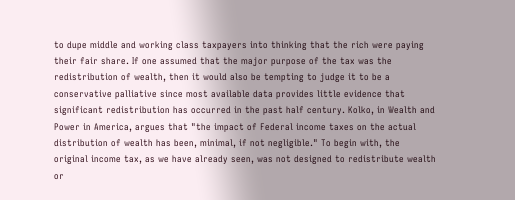to dupe middle and working class taxpayers into thinking that the rich were paying their fair share. If one assumed that the major purpose of the tax was the redistribution of wealth, then it would also be tempting to judge it to be a conservative palliative since most available data provides little evidence that significant redistribution has occurred in the past half century. Kolko, in Wealth and Power in America, argues that "the impact of Federal income taxes on the actual distribution of wealth has been, minimal, if not negligible." To begin with, the original income tax, as we have already seen, was not designed to redistribute wealth or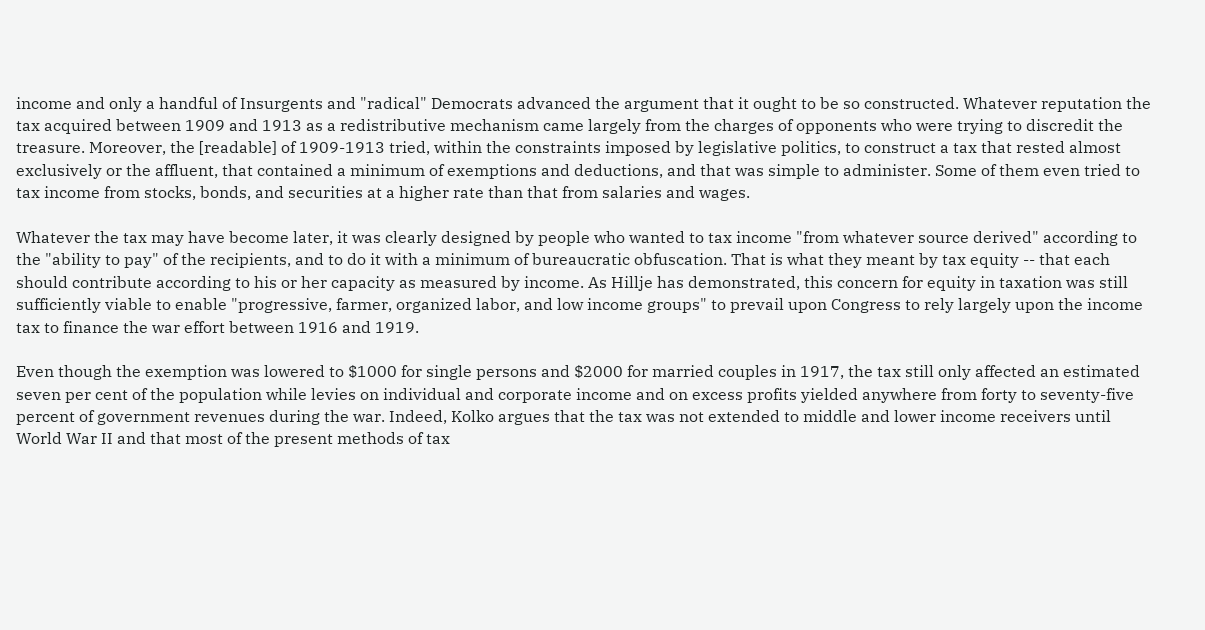income and only a handful of Insurgents and "radical" Democrats advanced the argument that it ought to be so constructed. Whatever reputation the tax acquired between 1909 and 1913 as a redistributive mechanism came largely from the charges of opponents who were trying to discredit the treasure. Moreover, the [readable] of 1909-1913 tried, within the constraints imposed by legislative politics, to construct a tax that rested almost exclusively or the affluent, that contained a minimum of exemptions and deductions, and that was simple to administer. Some of them even tried to tax income from stocks, bonds, and securities at a higher rate than that from salaries and wages.

Whatever the tax may have become later, it was clearly designed by people who wanted to tax income "from whatever source derived" according to the "ability to pay" of the recipients, and to do it with a minimum of bureaucratic obfuscation. That is what they meant by tax equity -- that each should contribute according to his or her capacity as measured by income. As Hillje has demonstrated, this concern for equity in taxation was still sufficiently viable to enable "progressive, farmer, organized labor, and low income groups" to prevail upon Congress to rely largely upon the income tax to finance the war effort between 1916 and 1919.

Even though the exemption was lowered to $1000 for single persons and $2000 for married couples in 1917, the tax still only affected an estimated seven per cent of the population while levies on individual and corporate income and on excess profits yielded anywhere from forty to seventy-five percent of government revenues during the war. Indeed, Kolko argues that the tax was not extended to middle and lower income receivers until World War II and that most of the present methods of tax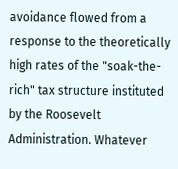avoidance flowed from a response to the theoretically high rates of the "soak-the-rich" tax structure instituted by the Roosevelt Administration. Whatever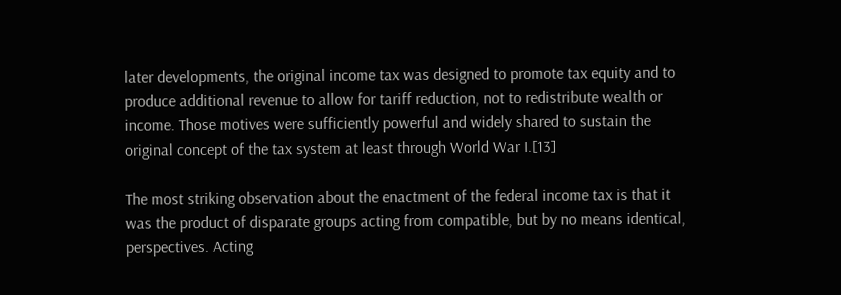later developments, the original income tax was designed to promote tax equity and to produce additional revenue to allow for tariff reduction, not to redistribute wealth or income. Those motives were sufficiently powerful and widely shared to sustain the original concept of the tax system at least through World War I.[13]

The most striking observation about the enactment of the federal income tax is that it was the product of disparate groups acting from compatible, but by no means identical, perspectives. Acting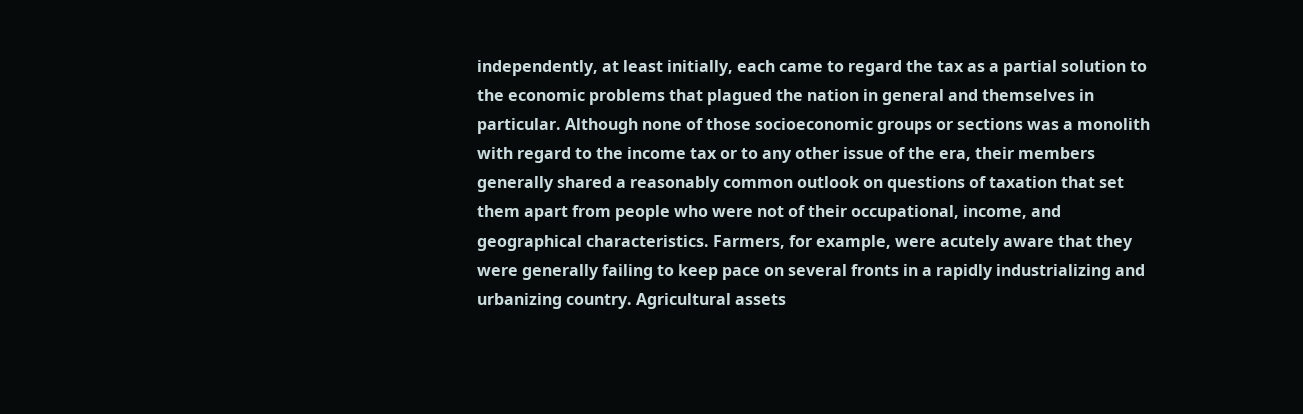independently, at least initially, each came to regard the tax as a partial solution to the economic problems that plagued the nation in general and themselves in particular. Although none of those socioeconomic groups or sections was a monolith with regard to the income tax or to any other issue of the era, their members generally shared a reasonably common outlook on questions of taxation that set them apart from people who were not of their occupational, income, and geographical characteristics. Farmers, for example, were acutely aware that they were generally failing to keep pace on several fronts in a rapidly industrializing and urbanizing country. Agricultural assets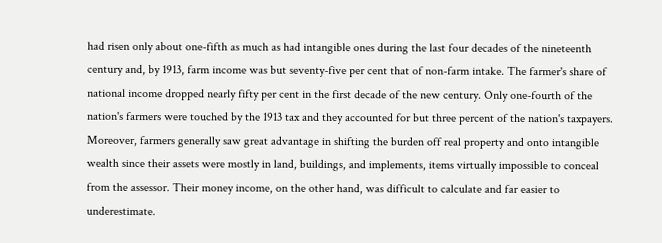had risen only about one-fifth as much as had intangible ones during the last four decades of the nineteenth century and, by 1913, farm income was but seventy-five per cent that of non-farm intake. The farmer's share of national income dropped nearly fifty per cent in the first decade of the new century. Only one-fourth of the nation's farmers were touched by the 1913 tax and they accounted for but three percent of the nation's taxpayers. Moreover, farmers generally saw great advantage in shifting the burden off real property and onto intangible wealth since their assets were mostly in land, buildings, and implements, items virtually impossible to conceal from the assessor. Their money income, on the other hand, was difficult to calculate and far easier to underestimate.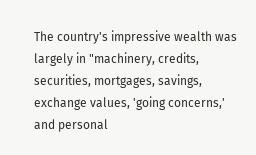The country's impressive wealth was largely in "machinery, credits, securities, mortgages, savings, exchange values, 'going concerns,' and personal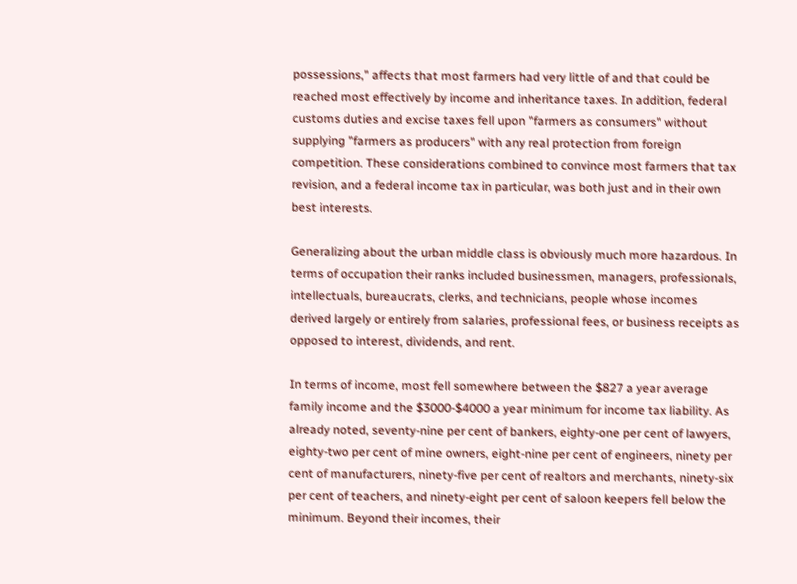possessions," affects that most farmers had very little of and that could be reached most effectively by income and inheritance taxes. In addition, federal customs duties and excise taxes fell upon "farmers as consumers" without supplying "farmers as producers" with any real protection from foreign competition. These considerations combined to convince most farmers that tax revision, and a federal income tax in particular, was both just and in their own best interests.

Generalizing about the urban middle class is obviously much more hazardous. In terms of occupation their ranks included businessmen, managers, professionals, intellectuals, bureaucrats, clerks, and technicians, people whose incomes derived largely or entirely from salaries, professional fees, or business receipts as opposed to interest, dividends, and rent.

In terms of income, most fell somewhere between the $827 a year average family income and the $3000-$4000 a year minimum for income tax liability. As already noted, seventy-nine per cent of bankers, eighty-one per cent of lawyers, eighty-two per cent of mine owners, eight-nine per cent of engineers, ninety per cent of manufacturers, ninety-five per cent of realtors and merchants, ninety-six per cent of teachers, and ninety-eight per cent of saloon keepers fell below the minimum. Beyond their incomes, their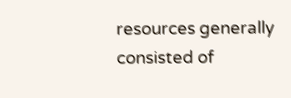resources generally consisted of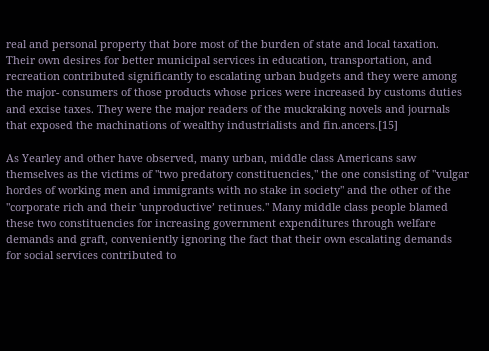real and personal property that bore most of the burden of state and local taxation. Their own desires for better municipal services in education, transportation, and recreation contributed significantly to escalating urban budgets and they were among the major- consumers of those products whose prices were increased by customs duties and excise taxes. They were the major readers of the muckraking novels and journals that exposed the machinations of wealthy industrialists and fin.ancers.[15]

As Yearley and other have observed, many urban, middle class Americans saw themselves as the victims of "two predatory constituencies," the one consisting of "vulgar hordes of working men and immigrants with no stake in society" and the other of the "corporate rich and their 'unproductive’ retinues." Many middle class people blamed these two constituencies for increasing government expenditures through welfare demands and graft, conveniently ignoring the fact that their own escalating demands for social services contributed to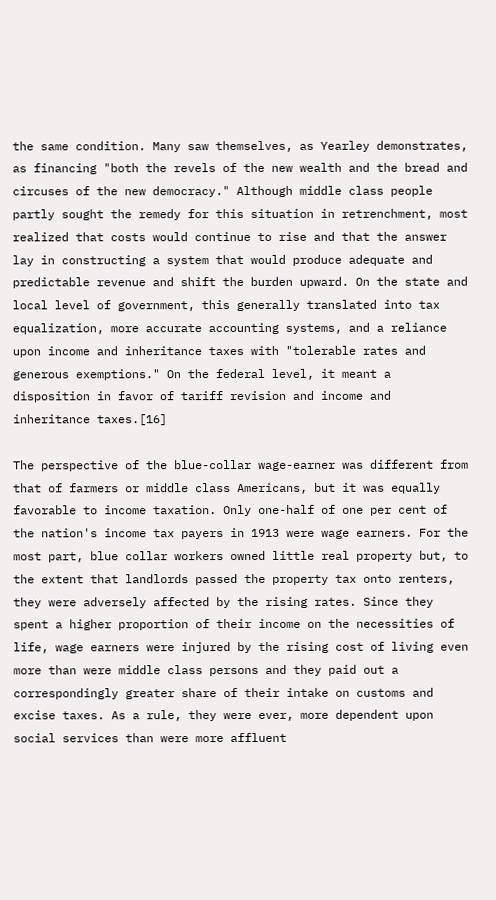the same condition. Many saw themselves, as Yearley demonstrates, as financing "both the revels of the new wealth and the bread and circuses of the new democracy." Although middle class people partly sought the remedy for this situation in retrenchment, most realized that costs would continue to rise and that the answer lay in constructing a system that would produce adequate and predictable revenue and shift the burden upward. On the state and local level of government, this generally translated into tax equalization, more accurate accounting systems, and a reliance upon income and inheritance taxes with "tolerable rates and generous exemptions." On the federal level, it meant a disposition in favor of tariff revision and income and inheritance taxes.[16]

The perspective of the blue-collar wage-earner was different from that of farmers or middle class Americans, but it was equally favorable to income taxation. Only one-half of one per cent of the nation's income tax payers in 1913 were wage earners. For the most part, blue collar workers owned little real property but, to the extent that landlords passed the property tax onto renters, they were adversely affected by the rising rates. Since they spent a higher proportion of their income on the necessities of life, wage earners were injured by the rising cost of living even more than were middle class persons and they paid out a correspondingly greater share of their intake on customs and excise taxes. As a rule, they were ever, more dependent upon social services than were more affluent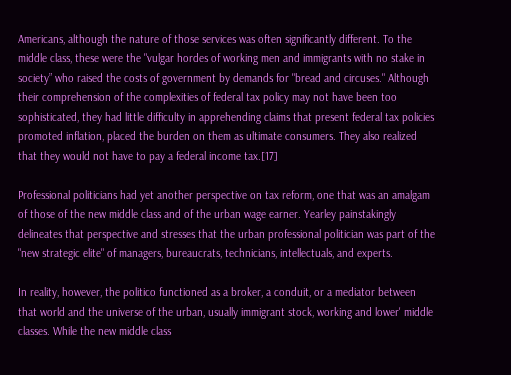Americans, although the nature of those services was often significantly different. To the middle class, these were the "vulgar hordes of working men and immigrants with no stake in society” who raised the costs of government by demands for "bread and circuses." Although their comprehension of the complexities of federal tax policy may not have been too sophisticated, they had little difficulty in apprehending claims that present federal tax policies promoted inflation, placed the burden on them as ultimate consumers. They also realized that they would not have to pay a federal income tax.[17]

Professional politicians had yet another perspective on tax reform, one that was an amalgam of those of the new middle class and of the urban wage earner. Yearley painstakingly delineates that perspective and stresses that the urban professional politician was part of the "new strategic elite" of managers, bureaucrats, technicians, intellectuals, and experts.

In reality, however, the politico functioned as a broker, a conduit, or a mediator between that world and the universe of the urban, usually immigrant stock, working and lower' middle classes. While the new middle class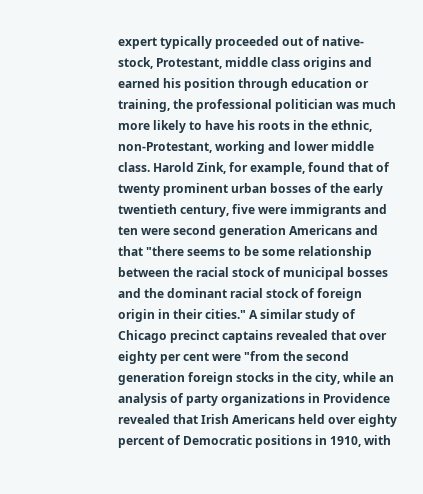expert typically proceeded out of native-stock, Protestant, middle class origins and earned his position through education or training, the professional politician was much more likely to have his roots in the ethnic, non-Protestant, working and lower middle class. Harold Zink, for example, found that of twenty prominent urban bosses of the early twentieth century, five were immigrants and ten were second generation Americans and that "there seems to be some relationship between the racial stock of municipal bosses and the dominant racial stock of foreign origin in their cities." A similar study of Chicago precinct captains revealed that over eighty per cent were "from the second generation foreign stocks in the city, while an analysis of party organizations in Providence revealed that Irish Americans held over eighty percent of Democratic positions in 1910, with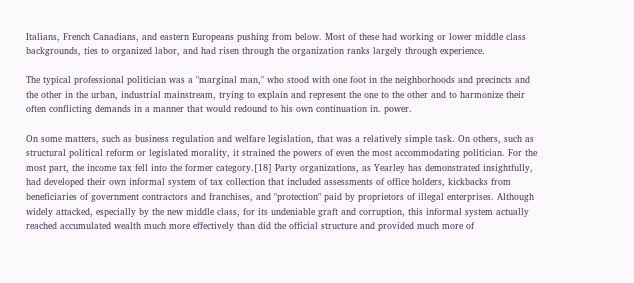Italians, French Canadians, and eastern Europeans pushing from below. Most of these had working or lower middle class backgrounds, ties to organized labor, and had risen through the organization ranks largely through experience.

The typical professional politician was a "marginal man," who stood with one foot in the neighborhoods and precincts and the other in the urban, industrial mainstream, trying to explain and represent the one to the other and to harmonize their often conflicting demands in a manner that would redound to his own continuation in. power.

On some matters, such as business regulation and welfare legislation, that was a relatively simple task. On others, such as structural political reform or legislated morality, it strained the powers of even the most accommodating politician. For the most part, the income tax fell into the former category.[18] Party organizations, as Yearley has demonstrated insightfully, had developed their own informal system of tax collection that included assessments of office holders, kickbacks from beneficiaries of government contractors and franchises, and "protection" paid by proprietors of illegal enterprises. Although widely attacked, especially by the new middle class, for its undeniable graft and corruption, this informal system actually reached accumulated wealth much more effectively than did the official structure and provided much more of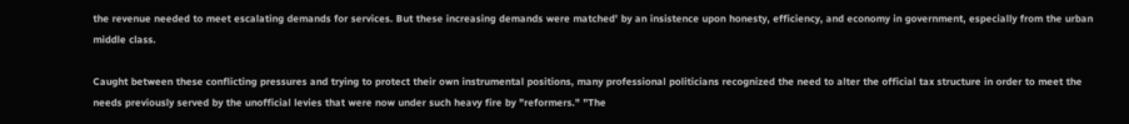the revenue needed to meet escalating demands for services. But these increasing demands were matched' by an insistence upon honesty, efficiency, and economy in government, especially from the urban middle class.

Caught between these conflicting pressures and trying to protect their own instrumental positions, many professional politicians recognized the need to alter the official tax structure in order to meet the needs previously served by the unofficial levies that were now under such heavy fire by "reformers." "The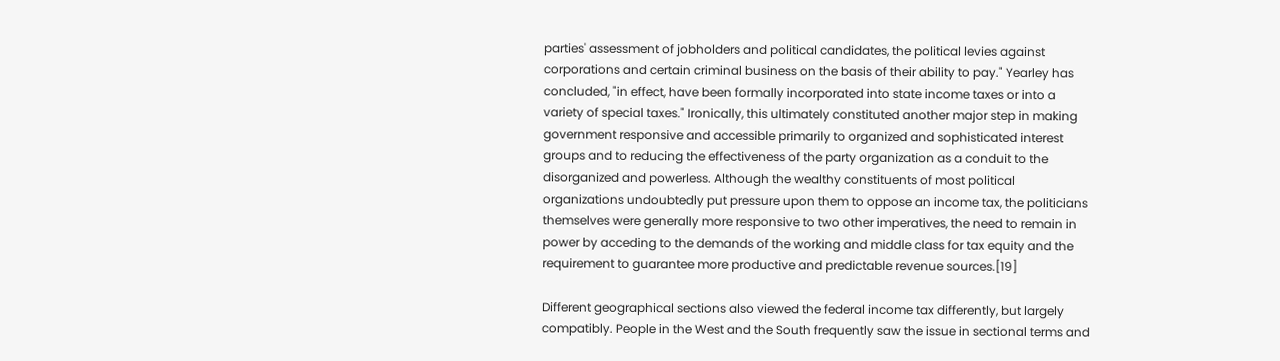parties' assessment of jobholders and political candidates, the political levies against corporations and certain criminal business on the basis of their ability to pay." Yearley has concluded, "in effect, have been formally incorporated into state income taxes or into a variety of special taxes." Ironically, this ultimately constituted another major step in making government responsive and accessible primarily to organized and sophisticated interest groups and to reducing the effectiveness of the party organization as a conduit to the disorganized and powerless. Although the wealthy constituents of most political organizations undoubtedly put pressure upon them to oppose an income tax, the politicians themselves were generally more responsive to two other imperatives, the need to remain in power by acceding to the demands of the working and middle class for tax equity and the requirement to guarantee more productive and predictable revenue sources.[19]

Different geographical sections also viewed the federal income tax differently, but largely compatibly. People in the West and the South frequently saw the issue in sectional terms and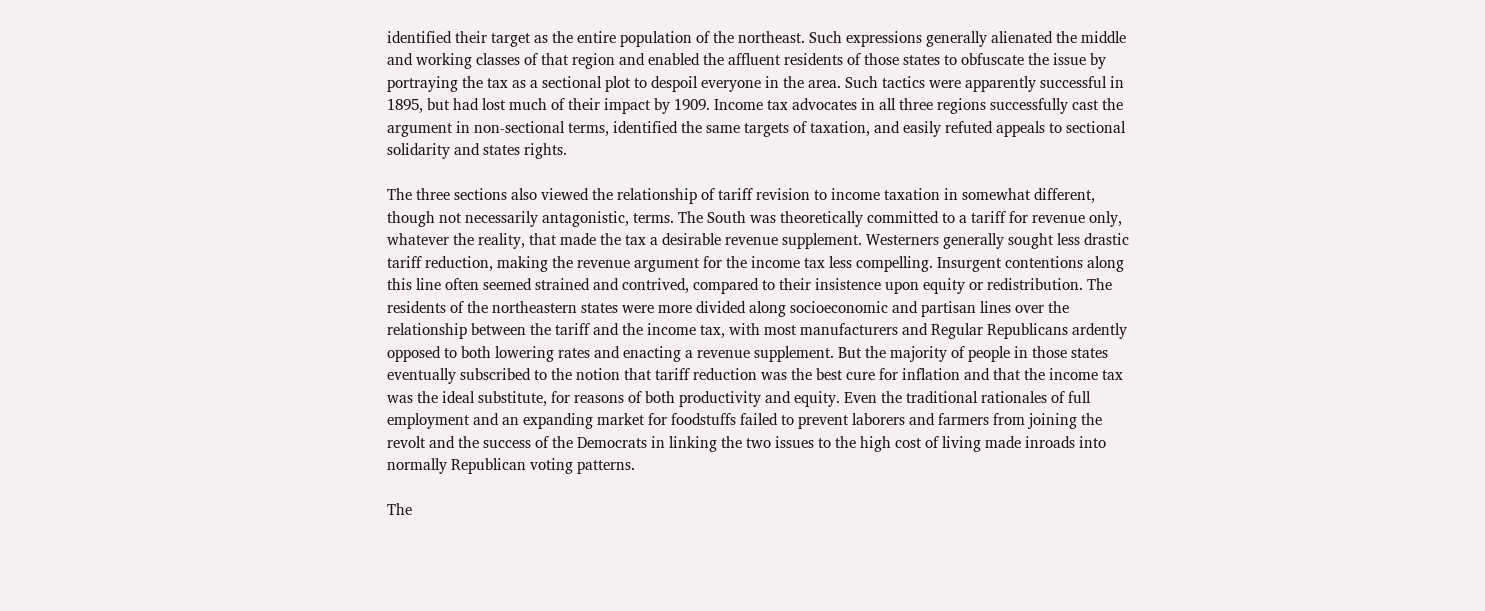identified their target as the entire population of the northeast. Such expressions generally alienated the middle and working classes of that region and enabled the affluent residents of those states to obfuscate the issue by portraying the tax as a sectional plot to despoil everyone in the area. Such tactics were apparently successful in 1895, but had lost much of their impact by 1909. Income tax advocates in all three regions successfully cast the argument in non-sectional terms, identified the same targets of taxation, and easily refuted appeals to sectional solidarity and states rights.

The three sections also viewed the relationship of tariff revision to income taxation in somewhat different, though not necessarily antagonistic, terms. The South was theoretically committed to a tariff for revenue only, whatever the reality, that made the tax a desirable revenue supplement. Westerners generally sought less drastic tariff reduction, making the revenue argument for the income tax less compelling. Insurgent contentions along this line often seemed strained and contrived, compared to their insistence upon equity or redistribution. The residents of the northeastern states were more divided along socioeconomic and partisan lines over the relationship between the tariff and the income tax, with most manufacturers and Regular Republicans ardently opposed to both lowering rates and enacting a revenue supplement. But the majority of people in those states eventually subscribed to the notion that tariff reduction was the best cure for inflation and that the income tax was the ideal substitute, for reasons of both productivity and equity. Even the traditional rationales of full employment and an expanding market for foodstuffs failed to prevent laborers and farmers from joining the revolt and the success of the Democrats in linking the two issues to the high cost of living made inroads into normally Republican voting patterns.

The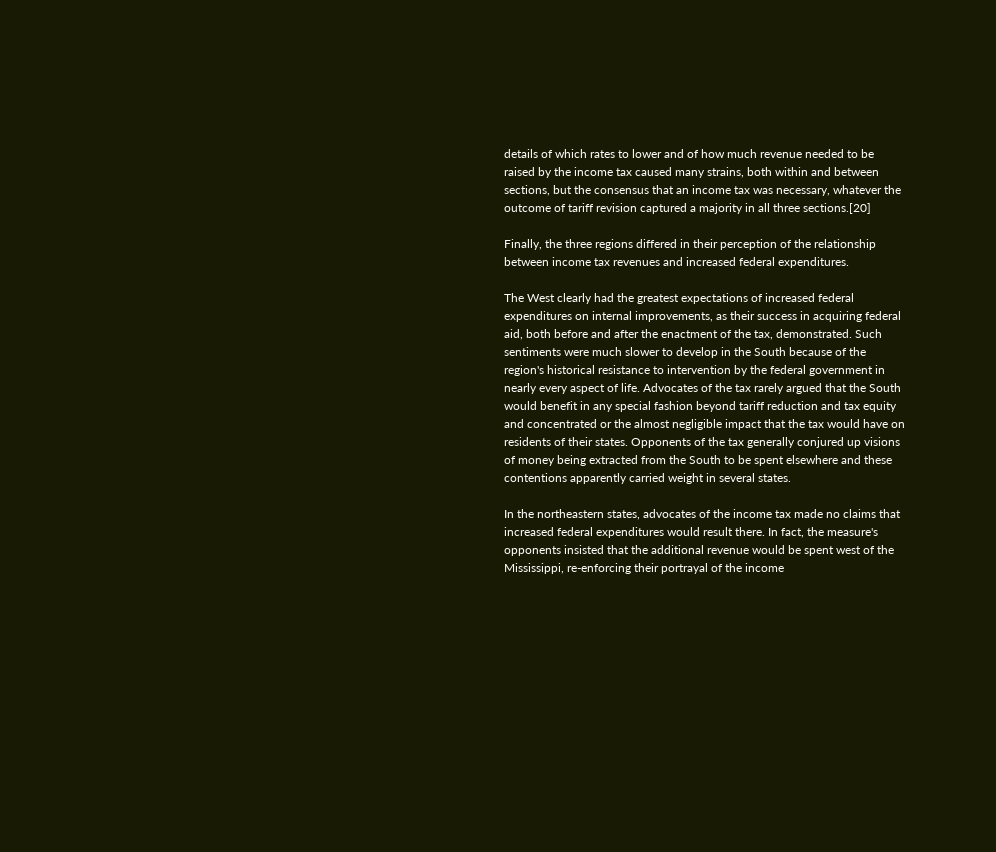details of which rates to lower and of how much revenue needed to be raised by the income tax caused many strains, both within and between sections, but the consensus that an income tax was necessary, whatever the outcome of tariff revision captured a majority in all three sections.[20]

Finally, the three regions differed in their perception of the relationship between income tax revenues and increased federal expenditures.

The West clearly had the greatest expectations of increased federal expenditures on internal improvements, as their success in acquiring federal aid, both before and after the enactment of the tax, demonstrated. Such sentiments were much slower to develop in the South because of the region's historical resistance to intervention by the federal government in nearly every aspect of life. Advocates of the tax rarely argued that the South would benefit in any special fashion beyond tariff reduction and tax equity and concentrated or the almost negligible impact that the tax would have on residents of their states. Opponents of the tax generally conjured up visions of money being extracted from the South to be spent elsewhere and these contentions apparently carried weight in several states.

In the northeastern states, advocates of the income tax made no claims that increased federal expenditures would result there. In fact, the measure's opponents insisted that the additional revenue would be spent west of the Mississippi, re-enforcing their portrayal of the income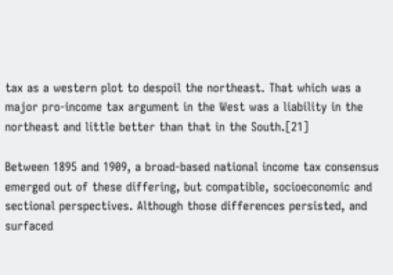tax as a western plot to despoil the northeast. That which was a major pro-income tax argument in the West was a liability in the northeast and little better than that in the South.[21]

Between 1895 and 1909, a broad-based national income tax consensus emerged out of these differing, but compatible, socioeconomic and sectional perspectives. Although those differences persisted, and surfaced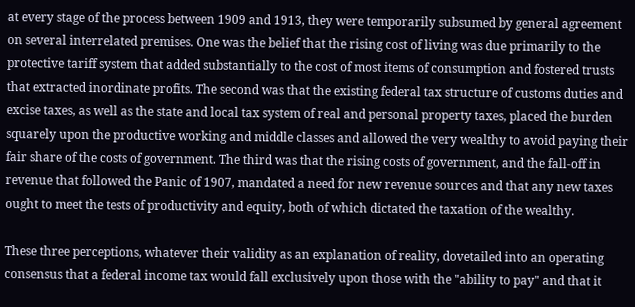at every stage of the process between 1909 and 1913, they were temporarily subsumed by general agreement on several interrelated premises. One was the belief that the rising cost of living was due primarily to the protective tariff system that added substantially to the cost of most items of consumption and fostered trusts that extracted inordinate profits. The second was that the existing federal tax structure of customs duties and excise taxes, as well as the state and local tax system of real and personal property taxes, placed the burden squarely upon the productive working and middle classes and allowed the very wealthy to avoid paying their fair share of the costs of government. The third was that the rising costs of government, and the fall-off in revenue that followed the Panic of 1907, mandated a need for new revenue sources and that any new taxes ought to meet the tests of productivity and equity, both of which dictated the taxation of the wealthy.

These three perceptions, whatever their validity as an explanation of reality, dovetailed into an operating consensus that a federal income tax would fall exclusively upon those with the "ability to pay" and that it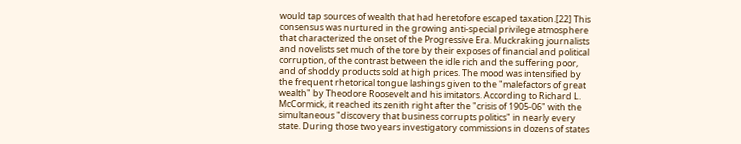would tap sources of wealth that had heretofore escaped taxation.[22] This consensus was nurtured in the growing anti-special privilege atmosphere that characterized the onset of the Progressive Era. Muckraking journalists and novelists set much of the tore by their exposes of financial and political corruption, of the contrast between the idle rich and the suffering poor, and of shoddy products sold at high prices. The mood was intensified by the frequent rhetorical tongue lashings given to the "malefactors of great wealth" by Theodore Roosevelt and his imitators. According to Richard L. McCormick, it reached its zenith right after the "crisis of 1905-06" with the simultaneous "discovery that business corrupts politics" in nearly every state. During those two years investigatory commissions in dozens of states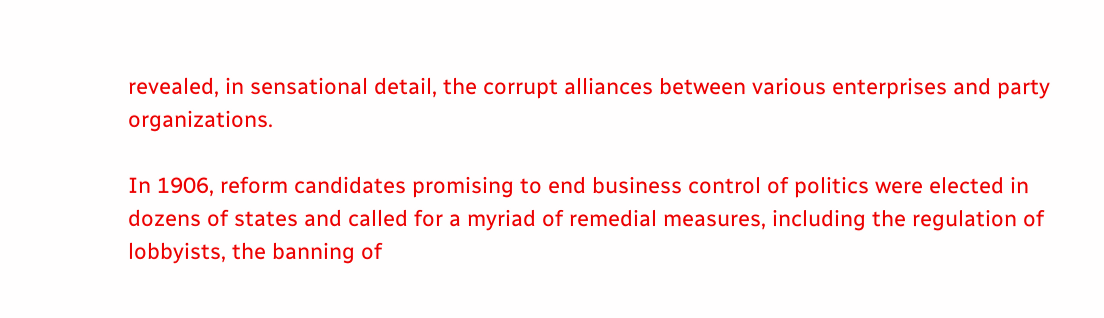revealed, in sensational detail, the corrupt alliances between various enterprises and party organizations.

In 1906, reform candidates promising to end business control of politics were elected in dozens of states and called for a myriad of remedial measures, including the regulation of lobbyists, the banning of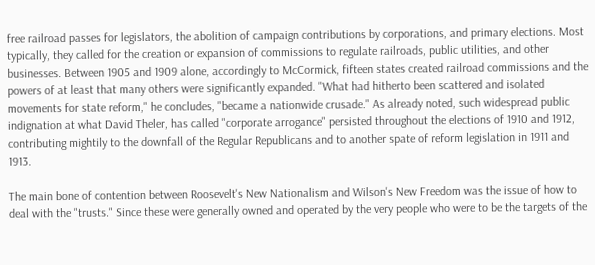free railroad passes for legislators, the abolition of campaign contributions by corporations, and primary elections. Most typically, they called for the creation or expansion of commissions to regulate railroads, public utilities, and other businesses. Between 1905 and 1909 alone, accordingly to McCormick, fifteen states created railroad commissions and the powers of at least that many others were significantly expanded. "What had hitherto been scattered and isolated movements for state reform," he concludes, "became a nationwide crusade." As already noted, such widespread public indignation at what David Theler, has called "corporate arrogance" persisted throughout the elections of 1910 and 1912, contributing mightily to the downfall of the Regular Republicans and to another spate of reform legislation in 1911 and 1913.

The main bone of contention between Roosevelt's New Nationalism and Wilson's New Freedom was the issue of how to deal with the "trusts." Since these were generally owned and operated by the very people who were to be the targets of the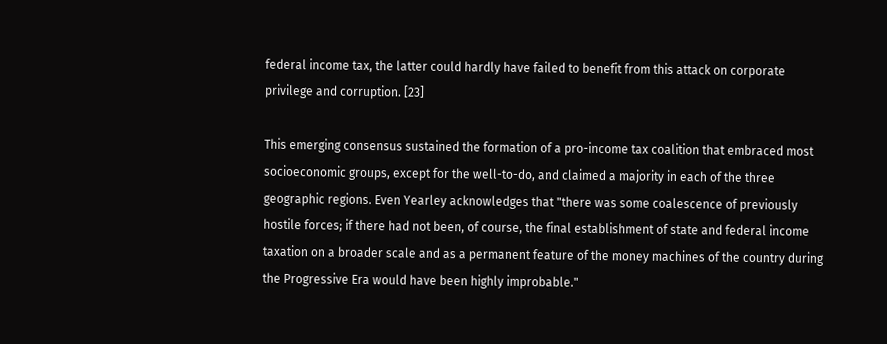federal income tax, the latter could hardly have failed to benefit from this attack on corporate privilege and corruption. [23]

This emerging consensus sustained the formation of a pro-income tax coalition that embraced most socioeconomic groups, except for the well-to-do, and claimed a majority in each of the three geographic regions. Even Yearley acknowledges that "there was some coalescence of previously hostile forces; if there had not been, of course, the final establishment of state and federal income taxation on a broader scale and as a permanent feature of the money machines of the country during the Progressive Era would have been highly improbable."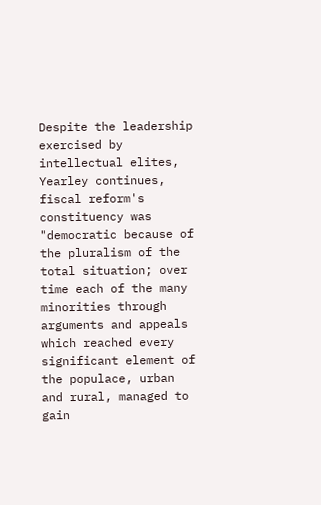Despite the leadership exercised by intellectual elites, Yearley continues, fiscal reform's constituency was "democratic because of the pluralism of the total situation; over time each of the many minorities through arguments and appeals which reached every significant element of the populace, urban and rural, managed to gain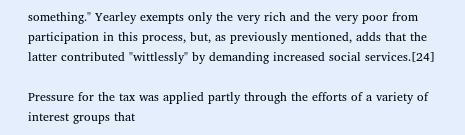something." Yearley exempts only the very rich and the very poor from participation in this process, but, as previously mentioned, adds that the latter contributed "wittlessly" by demanding increased social services.[24]

Pressure for the tax was applied partly through the efforts of a variety of interest groups that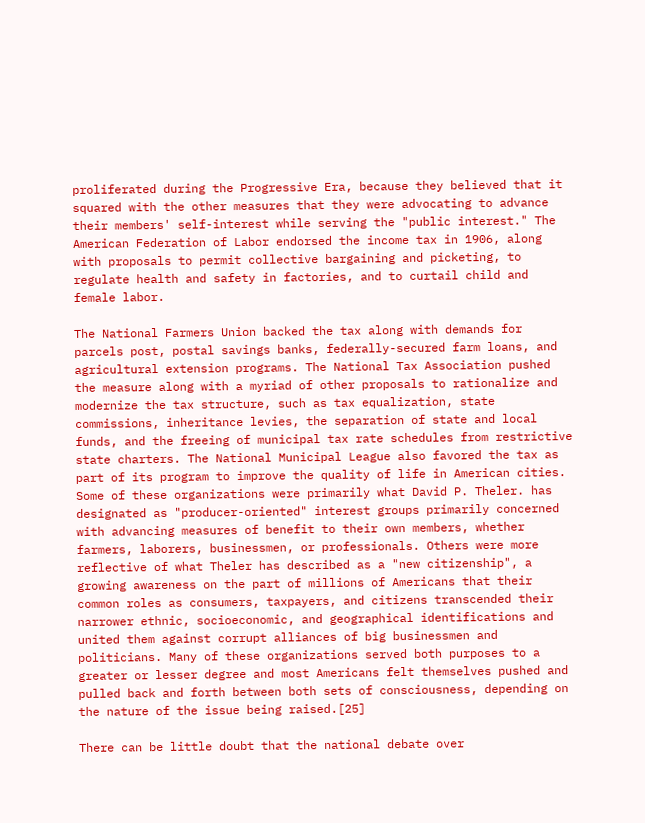proliferated during the Progressive Era, because they believed that it squared with the other measures that they were advocating to advance their members' self-interest while serving the "public interest." The American Federation of Labor endorsed the income tax in 1906, along with proposals to permit collective bargaining and picketing, to regulate health and safety in factories, and to curtail child and female labor.

The National Farmers Union backed the tax along with demands for parcels post, postal savings banks, federally-secured farm loans, and agricultural extension programs. The National Tax Association pushed the measure along with a myriad of other proposals to rationalize and modernize the tax structure, such as tax equalization, state commissions, inheritance levies, the separation of state and local funds, and the freeing of municipal tax rate schedules from restrictive state charters. The National Municipal League also favored the tax as part of its program to improve the quality of life in American cities. Some of these organizations were primarily what David P. Theler. has designated as "producer-oriented" interest groups primarily concerned with advancing measures of benefit to their own members, whether farmers, laborers, businessmen, or professionals. Others were more reflective of what Theler has described as a "new citizenship", a growing awareness on the part of millions of Americans that their common roles as consumers, taxpayers, and citizens transcended their narrower ethnic, socioeconomic, and geographical identifications and united them against corrupt alliances of big businessmen and politicians. Many of these organizations served both purposes to a greater or lesser degree and most Americans felt themselves pushed and pulled back and forth between both sets of consciousness, depending on the nature of the issue being raised.[25]

There can be little doubt that the national debate over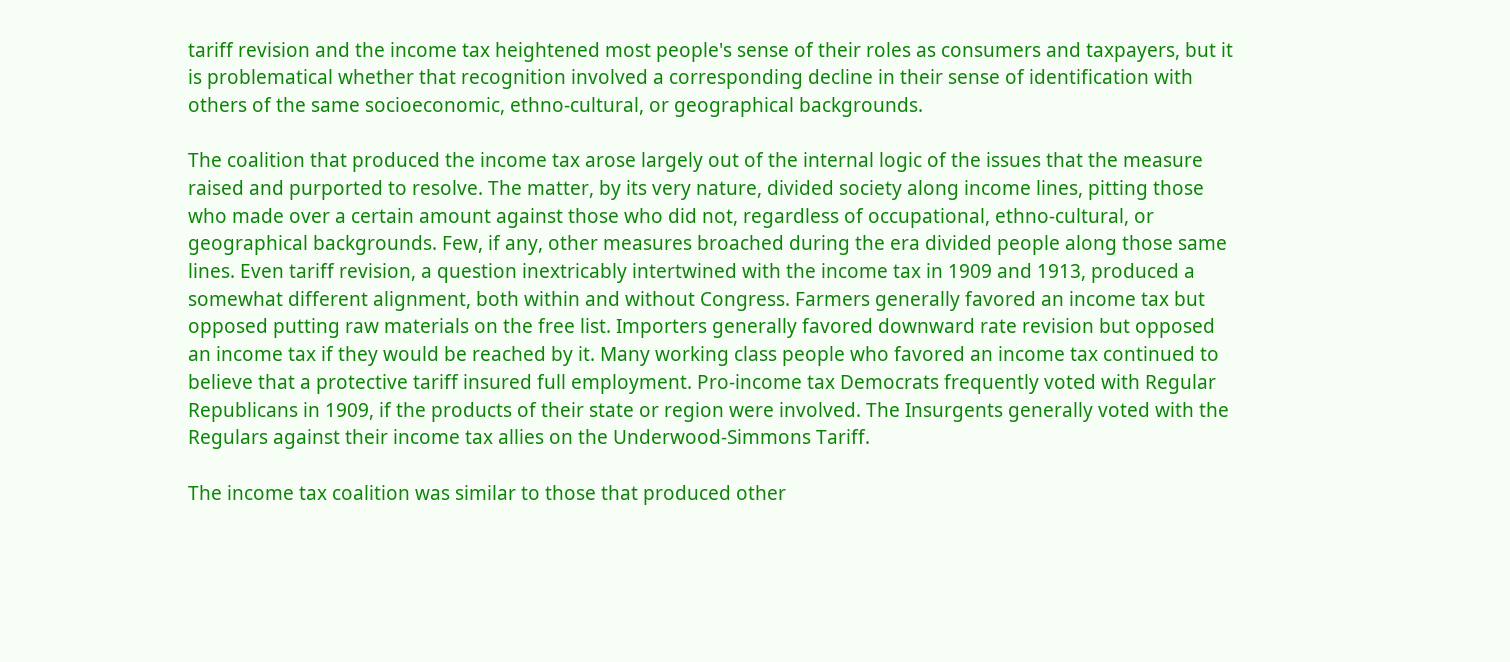tariff revision and the income tax heightened most people's sense of their roles as consumers and taxpayers, but it is problematical whether that recognition involved a corresponding decline in their sense of identification with others of the same socioeconomic, ethno-cultural, or geographical backgrounds.

The coalition that produced the income tax arose largely out of the internal logic of the issues that the measure raised and purported to resolve. The matter, by its very nature, divided society along income lines, pitting those who made over a certain amount against those who did not, regardless of occupational, ethno-cultural, or geographical backgrounds. Few, if any, other measures broached during the era divided people along those same lines. Even tariff revision, a question inextricably intertwined with the income tax in 1909 and 1913, produced a somewhat different alignment, both within and without Congress. Farmers generally favored an income tax but opposed putting raw materials on the free list. Importers generally favored downward rate revision but opposed an income tax if they would be reached by it. Many working class people who favored an income tax continued to believe that a protective tariff insured full employment. Pro-income tax Democrats frequently voted with Regular Republicans in 1909, if the products of their state or region were involved. The Insurgents generally voted with the Regulars against their income tax allies on the Underwood-Simmons Tariff.

The income tax coalition was similar to those that produced other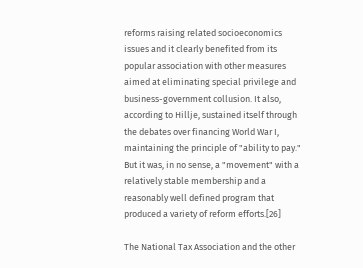reforms raising related socioeconomics issues and it clearly benefited from its popular association with other measures aimed at eliminating special privilege and business-government collusion. It also, according to Hillje, sustained itself through the debates over financing World War I, maintaining the principle of "ability to pay." But it was, in no sense, a "movement" with a relatively stable membership and a reasonably well defined program that produced a variety of reform efforts.[26]

The National Tax Association and the other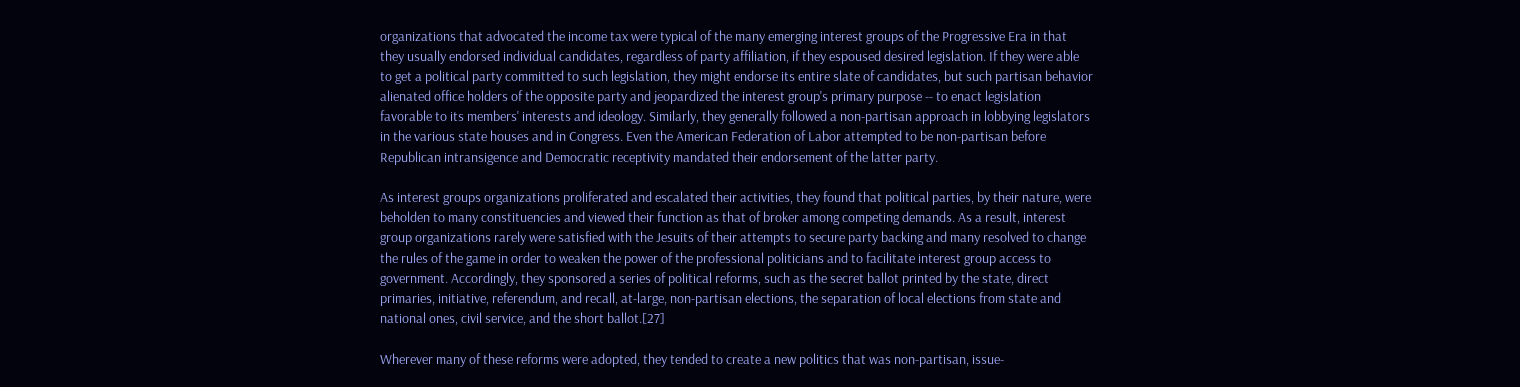organizations that advocated the income tax were typical of the many emerging interest groups of the Progressive Era in that they usually endorsed individual candidates, regardless of party affiliation, if they espoused desired legislation. If they were able to get a political party committed to such legislation, they might endorse its entire slate of candidates, but such partisan behavior alienated office holders of the opposite party and jeopardized the interest group's primary purpose -- to enact legislation favorable to its members' interests and ideology. Similarly, they generally followed a non-partisan approach in lobbying legislators in the various state houses and in Congress. Even the American Federation of Labor attempted to be non-partisan before Republican intransigence and Democratic receptivity mandated their endorsement of the latter party.

As interest groups organizations proliferated and escalated their activities, they found that political parties, by their nature, were beholden to many constituencies and viewed their function as that of broker among competing demands. As a result, interest group organizations rarely were satisfied with the Jesuits of their attempts to secure party backing and many resolved to change the rules of the game in order to weaken the power of the professional politicians and to facilitate interest group access to government. Accordingly, they sponsored a series of political reforms, such as the secret ballot printed by the state, direct primaries, initiative, referendum, and recall, at-large, non-partisan elections, the separation of local elections from state and national ones, civil service, and the short ballot.[27]

Wherever many of these reforms were adopted, they tended to create a new politics that was non-partisan, issue-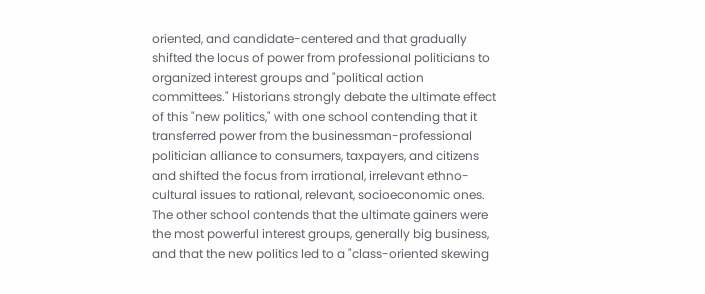oriented, and candidate-centered and that gradually shifted the locus of power from professional politicians to organized interest groups and "political action committees." Historians strongly debate the ultimate effect of this "new politics," with one school contending that it transferred power from the businessman-professional politician alliance to consumers, taxpayers, and citizens and shifted the focus from irrational, irrelevant ethno-cultural issues to rational, relevant, socioeconomic ones. The other school contends that the ultimate gainers were the most powerful interest groups, generally big business, and that the new politics led to a "class-oriented skewing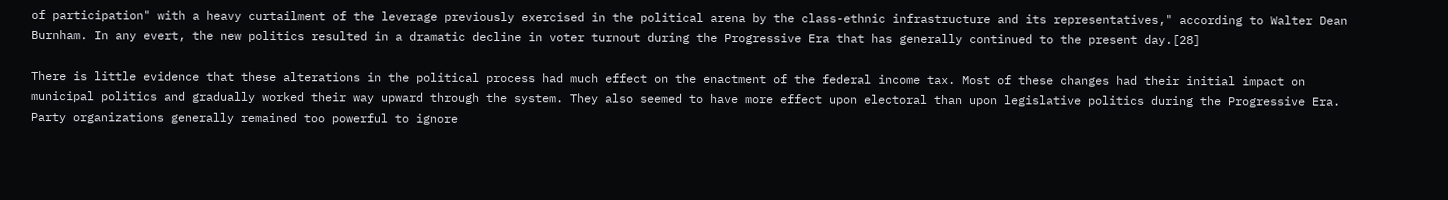of participation" with a heavy curtailment of the leverage previously exercised in the political arena by the class-ethnic infrastructure and its representatives," according to Walter Dean Burnham. In any evert, the new politics resulted in a dramatic decline in voter turnout during the Progressive Era that has generally continued to the present day.[28]

There is little evidence that these alterations in the political process had much effect on the enactment of the federal income tax. Most of these changes had their initial impact on municipal politics and gradually worked their way upward through the system. They also seemed to have more effect upon electoral than upon legislative politics during the Progressive Era. Party organizations generally remained too powerful to ignore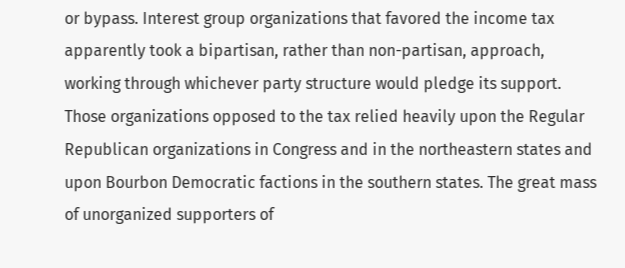or bypass. Interest group organizations that favored the income tax apparently took a bipartisan, rather than non-partisan, approach, working through whichever party structure would pledge its support. Those organizations opposed to the tax relied heavily upon the Regular Republican organizations in Congress and in the northeastern states and upon Bourbon Democratic factions in the southern states. The great mass of unorganized supporters of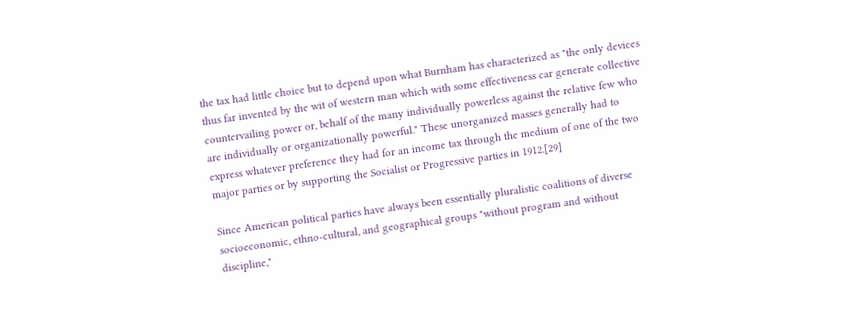the tax had little choice but to depend upon what Burnham has characterized as "the only devices thus far invented by the wit of western man which with some effectiveness car generate collective countervailing power or, behalf of the many individually powerless against the relative few who are individually or organizationally powerful." These unorganized masses generally had to express whatever preference they had for an income tax through the medium of one of the two major parties or by supporting the Socialist or Progressive parties in 1912.[29]

Since American political parties have always been essentially pluralistic coalitions of diverse socioeconomic, ethno-cultural, and geographical groups "without program and without discipline,"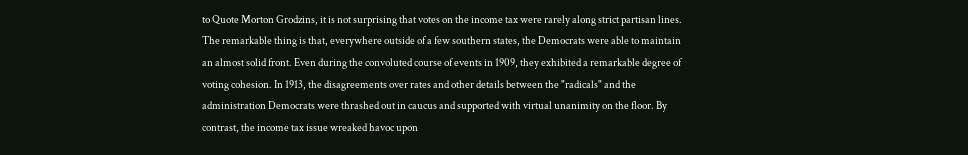to Quote Morton Grodzins, it is not surprising that votes on the income tax were rarely along strict partisan lines. The remarkable thing is that, everywhere outside of a few southern states, the Democrats were able to maintain an almost solid front. Even during the convoluted course of events in 1909, they exhibited a remarkable degree of voting cohesion. In 1913, the disagreements over rates and other details between the "radicals" and the administration Democrats were thrashed out in caucus and supported with virtual unanimity on the floor. By contrast, the income tax issue wreaked havoc upon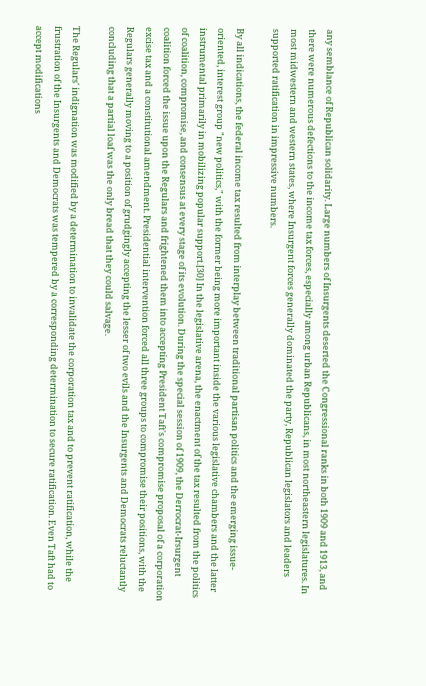any semblance of Republican solidarity. Large numbers of Insurgents deserted the Congressional ranks in both 1909 and 1913, and there were numerous defections to the income tax forces, especially among urban Republicans, in most northeastern legislatures. In most midwestern and western states, where Insurgent forces generally dominated the party, Republican legislators and leaders supported ratification in impressive numbers.

By all indications, the federal income tax resulted from interplay between traditional partisan politics and the emerging issue-oriented, interest group "new politics," with the former being more important inside the various legislative chambers and the latter instrumental primarily in mobilizing popular support.[30] In the legislative arena, the enactment of the tax resulted from the politics of coalition, compromise, and consensus at every stage of its evolution. During the special session of 1909, the Derrocrat-Irsurgent coalition forced the issue upon the Regulars and frightened them into accepting President Taft's compromise proposal of a corporation excise tax and a constitutional amendment. Presidential intervention forced all three groups to compromise their positions, with the Regulars generally moving to a position of grudgingly accepting the lesser of two evils and the Insurgents and Democrats reluctantly concluding that a partial loaf was the only bread that they could salvage.

The Regulars' indignation was modified by a determination to invalidate the corporation tax and to prevent ratification, while the frustration of the Insurgents and Democrats was tempered by a corresponding determination to secure ratification. Even Taft had to accept modifications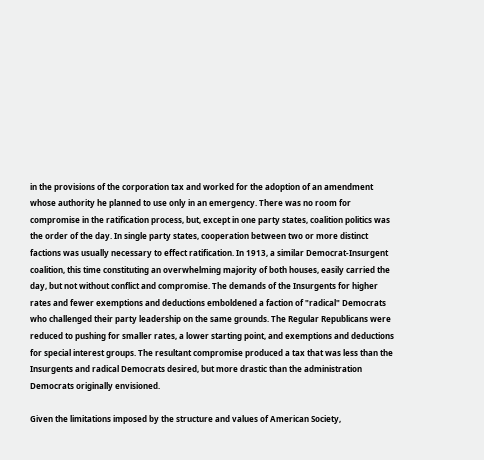in the provisions of the corporation tax and worked for the adoption of an amendment whose authority he planned to use only in an emergency. There was no room for compromise in the ratification process, but, except in one party states, coalition politics was the order of the day. In single party states, cooperation between two or more distinct factions was usually necessary to effect ratification. In 1913, a similar Democrat-Insurgent coalition, this time constituting an overwhelming majority of both houses, easily carried the day, but not without conflict and compromise. The demands of the Insurgents for higher rates and fewer exemptions and deductions emboldened a faction of "radical" Democrats who challenged their party leadership on the same grounds. The Regular Republicans were reduced to pushing for smaller rates, a lower starting point, and exemptions and deductions for special interest groups. The resultant compromise produced a tax that was less than the Insurgents and radical Democrats desired, but more drastic than the administration Democrats originally envisioned.

Given the limitations imposed by the structure and values of American Society,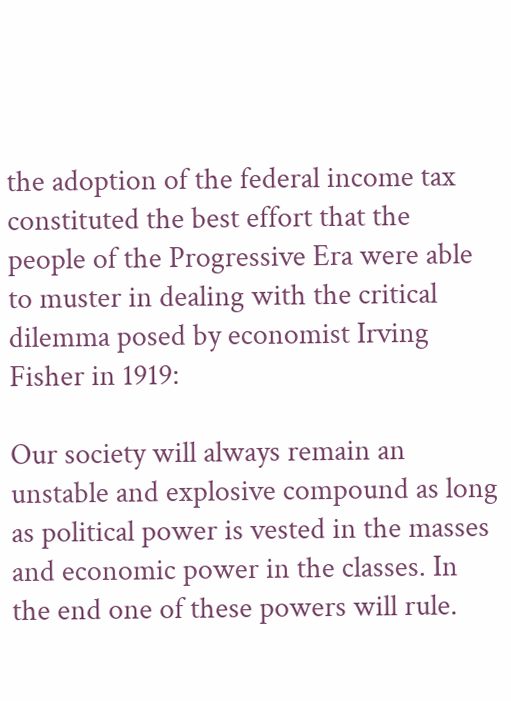the adoption of the federal income tax constituted the best effort that the people of the Progressive Era were able to muster in dealing with the critical dilemma posed by economist Irving Fisher in 1919:

Our society will always remain an unstable and explosive compound as long as political power is vested in the masses and economic power in the classes. In the end one of these powers will rule.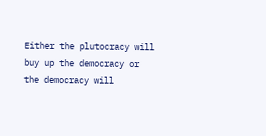Either the plutocracy will buy up the democracy or the democracy will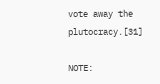vote away the plutocracy.[31]

NOTE: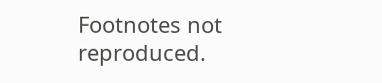Footnotes not reproduced.